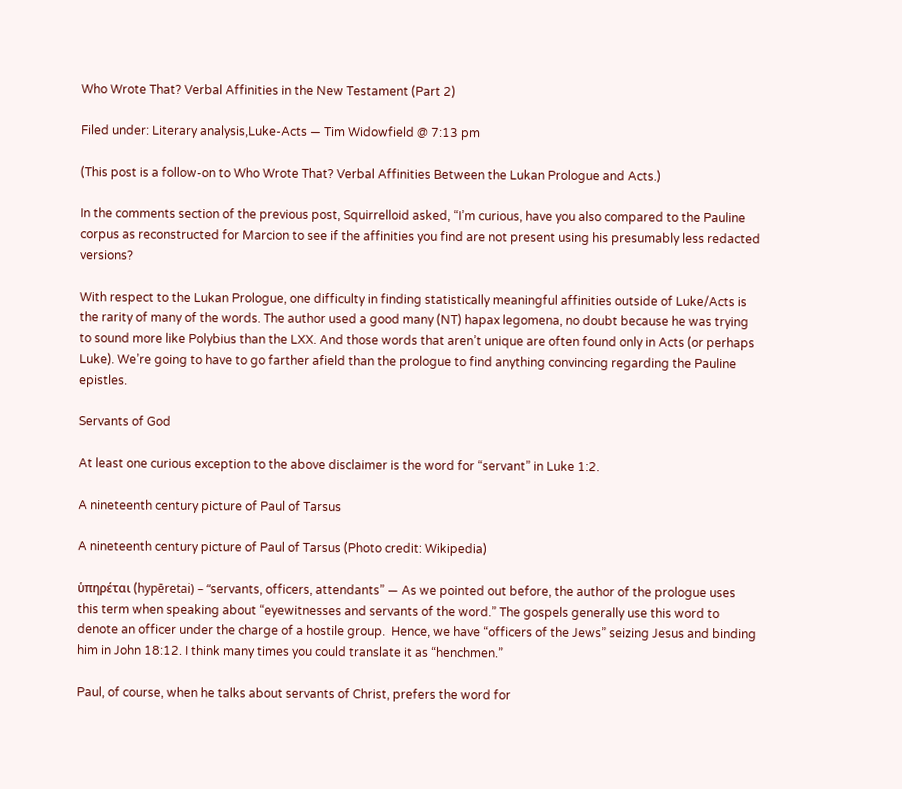Who Wrote That? Verbal Affinities in the New Testament (Part 2)

Filed under: Literary analysis,Luke-Acts — Tim Widowfield @ 7:13 pm

(This post is a follow-on to Who Wrote That? Verbal Affinities Between the Lukan Prologue and Acts.)

In the comments section of the previous post, Squirrelloid asked, “I’m curious, have you also compared to the Pauline corpus as reconstructed for Marcion to see if the affinities you find are not present using his presumably less redacted versions?

With respect to the Lukan Prologue, one difficulty in finding statistically meaningful affinities outside of Luke/Acts is the rarity of many of the words. The author used a good many (NT) hapax legomena, no doubt because he was trying to sound more like Polybius than the LXX. And those words that aren’t unique are often found only in Acts (or perhaps Luke). We’re going to have to go farther afield than the prologue to find anything convincing regarding the Pauline epistles.

Servants of God

At least one curious exception to the above disclaimer is the word for “servant” in Luke 1:2.

A nineteenth century picture of Paul of Tarsus

A nineteenth century picture of Paul of Tarsus (Photo credit: Wikipedia)

ὑπηρέται (hypēretai) – “servants, officers, attendants” — As we pointed out before, the author of the prologue uses this term when speaking about “eyewitnesses and servants of the word.” The gospels generally use this word to denote an officer under the charge of a hostile group.  Hence, we have “officers of the Jews” seizing Jesus and binding him in John 18:12. I think many times you could translate it as “henchmen.”

Paul, of course, when he talks about servants of Christ, prefers the word for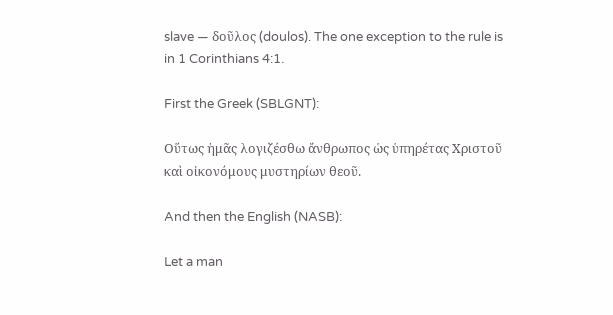slave — δοῦλος (doulos). The one exception to the rule is in 1 Corinthians 4:1.

First the Greek (SBLGNT):

Οὕτως ἡμᾶς λογιζέσθω ἄνθρωπος ὡς ὑπηρέτας Χριστοῦ καὶ οἰκονόμους μυστηρίων θεοῦ.

And then the English (NASB):

Let a man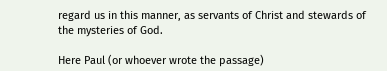regard us in this manner, as servants of Christ and stewards of the mysteries of God.

Here Paul (or whoever wrote the passage)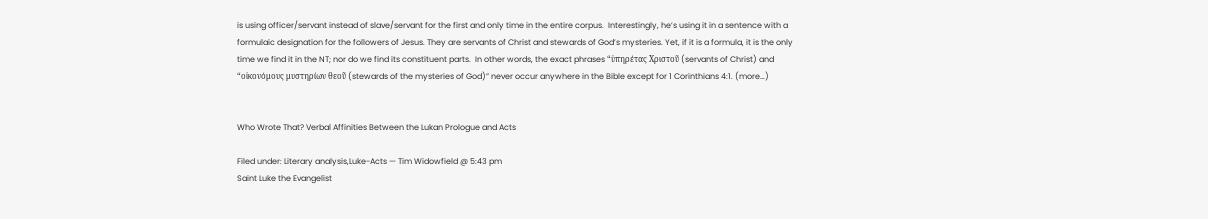is using officer/servant instead of slave/servant for the first and only time in the entire corpus.  Interestingly, he’s using it in a sentence with a formulaic designation for the followers of Jesus. They are servants of Christ and stewards of God’s mysteries. Yet, if it is a formula, it is the only time we find it in the NT; nor do we find its constituent parts.  In other words, the exact phrases “ὑπηρέτας Χριστοῦ (servants of Christ) and “οἰκονόμους μυστηρίων θεοῦ (stewards of the mysteries of God)” never occur anywhere in the Bible except for 1 Corinthians 4:1. (more…)


Who Wrote That? Verbal Affinities Between the Lukan Prologue and Acts

Filed under: Literary analysis,Luke-Acts — Tim Widowfield @ 5:43 pm
Saint Luke the Evangelist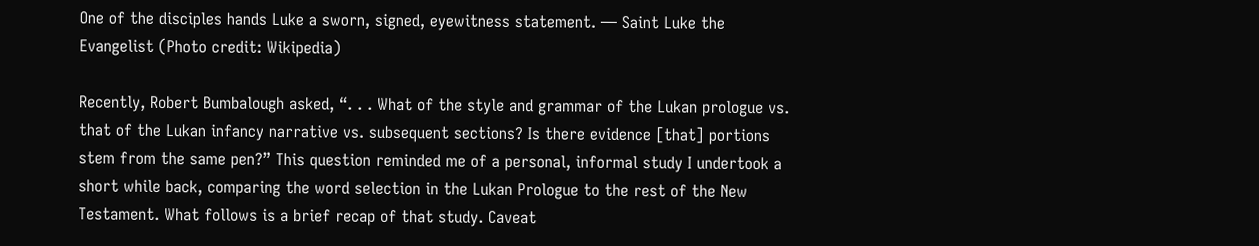One of the disciples hands Luke a sworn, signed, eyewitness statement. — Saint Luke the Evangelist (Photo credit: Wikipedia)

Recently, Robert Bumbalough asked, “. . . What of the style and grammar of the Lukan prologue vs. that of the Lukan infancy narrative vs. subsequent sections? Is there evidence [that] portions stem from the same pen?” This question reminded me of a personal, informal study I undertook a short while back, comparing the word selection in the Lukan Prologue to the rest of the New Testament. What follows is a brief recap of that study. Caveat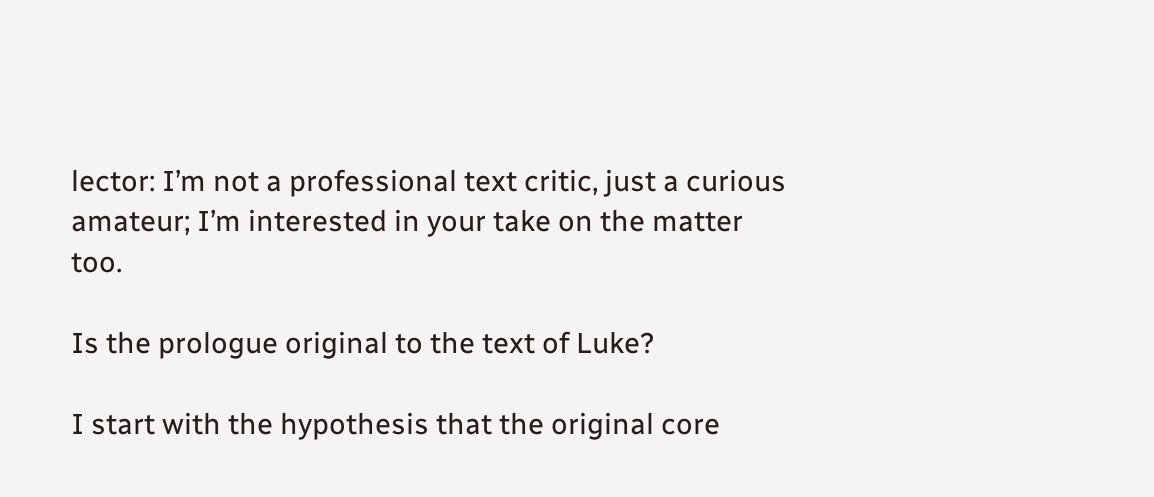lector: I’m not a professional text critic, just a curious amateur; I’m interested in your take on the matter too.

Is the prologue original to the text of Luke?

I start with the hypothesis that the original core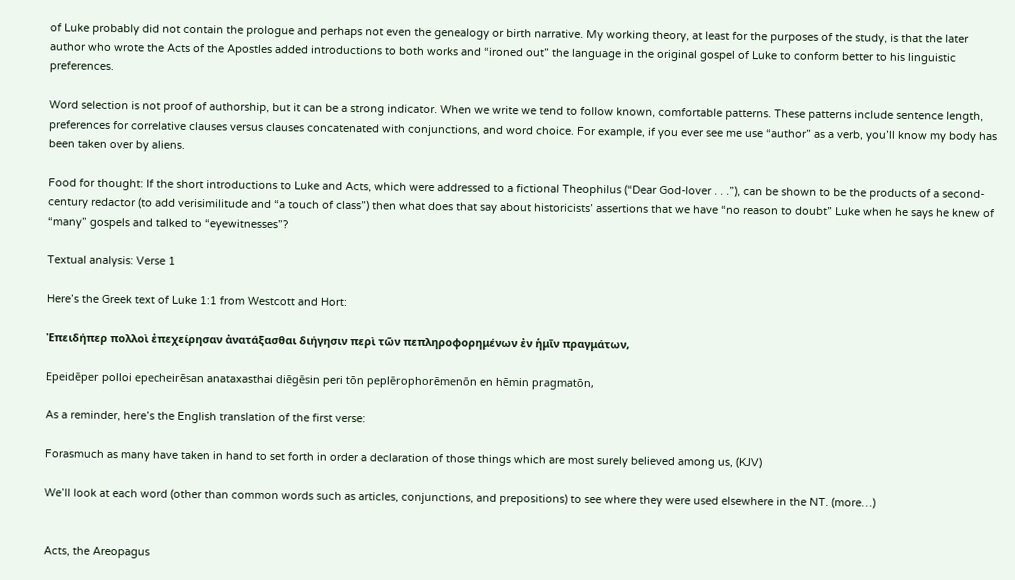of Luke probably did not contain the prologue and perhaps not even the genealogy or birth narrative. My working theory, at least for the purposes of the study, is that the later author who wrote the Acts of the Apostles added introductions to both works and “ironed out” the language in the original gospel of Luke to conform better to his linguistic preferences.

Word selection is not proof of authorship, but it can be a strong indicator. When we write we tend to follow known, comfortable patterns. These patterns include sentence length, preferences for correlative clauses versus clauses concatenated with conjunctions, and word choice. For example, if you ever see me use “author” as a verb, you’ll know my body has been taken over by aliens.

Food for thought: If the short introductions to Luke and Acts, which were addressed to a fictional Theophilus (“Dear God-lover . . .”), can be shown to be the products of a second-century redactor (to add verisimilitude and “a touch of class”) then what does that say about historicists’ assertions that we have “no reason to doubt” Luke when he says he knew of “many” gospels and talked to “eyewitnesses”?

Textual analysis: Verse 1

Here’s the Greek text of Luke 1:1 from Westcott and Hort:

Ἐπειδήπερ πολλοὶ ἐπεχείρησαν ἀνατάξασθαι διήγησιν περὶ τῶν πεπληροφορημένων ἐν ἡμῖν πραγμάτων,

Epeidēper polloi epecheirēsan anataxasthai diēgēsin peri tōn peplērophorēmenōn en hēmin pragmatōn,

As a reminder, here’s the English translation of the first verse:

Forasmuch as many have taken in hand to set forth in order a declaration of those things which are most surely believed among us, (KJV)

We’ll look at each word (other than common words such as articles, conjunctions, and prepositions) to see where they were used elsewhere in the NT. (more…)


Acts, the Areopagus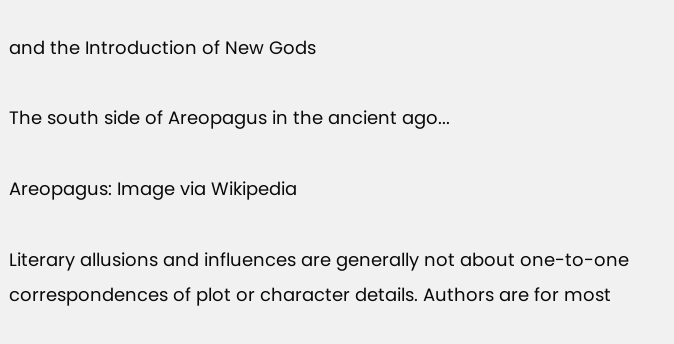and the Introduction of New Gods

The south side of Areopagus in the ancient ago...

Areopagus: Image via Wikipedia

Literary allusions and influences are generally not about one-to-one correspondences of plot or character details. Authors are for most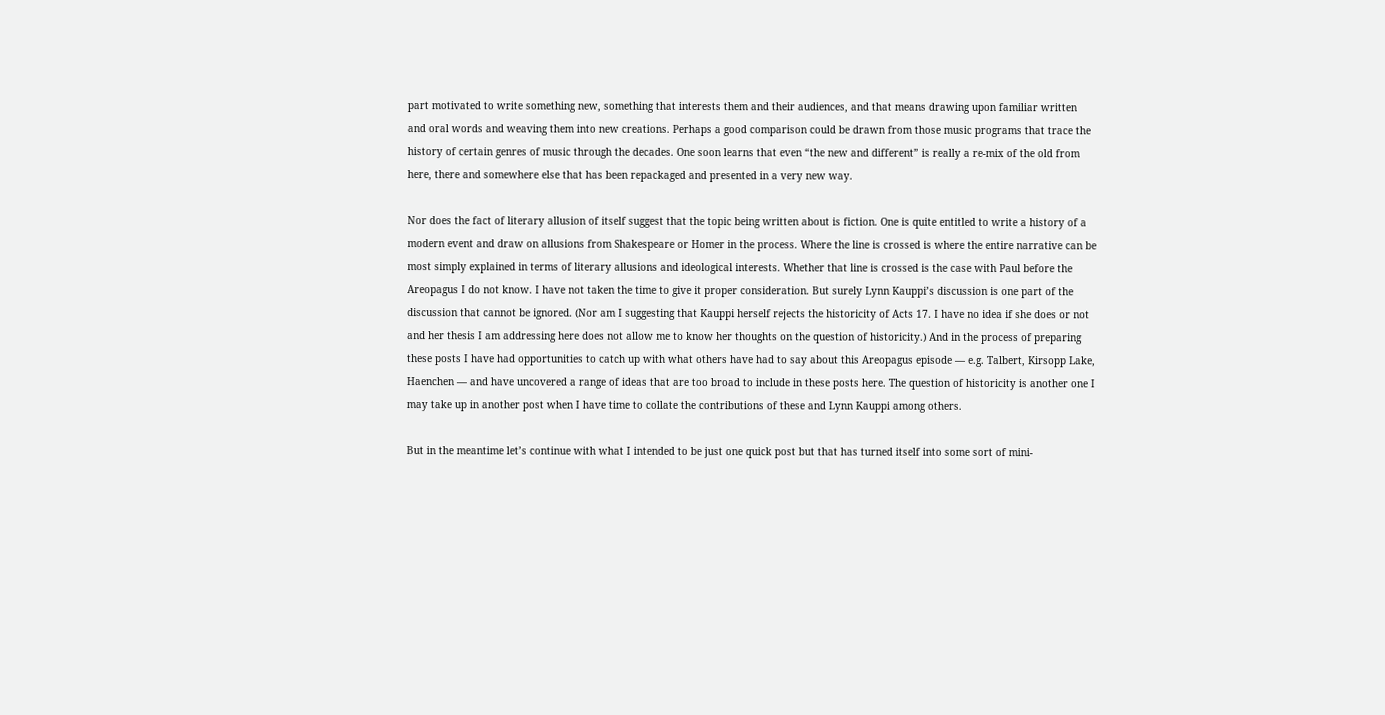part motivated to write something new, something that interests them and their audiences, and that means drawing upon familiar written and oral words and weaving them into new creations. Perhaps a good comparison could be drawn from those music programs that trace the history of certain genres of music through the decades. One soon learns that even “the new and different” is really a re-mix of the old from here, there and somewhere else that has been repackaged and presented in a very new way.

Nor does the fact of literary allusion of itself suggest that the topic being written about is fiction. One is quite entitled to write a history of a modern event and draw on allusions from Shakespeare or Homer in the process. Where the line is crossed is where the entire narrative can be most simply explained in terms of literary allusions and ideological interests. Whether that line is crossed is the case with Paul before the Areopagus I do not know. I have not taken the time to give it proper consideration. But surely Lynn Kauppi’s discussion is one part of the discussion that cannot be ignored. (Nor am I suggesting that Kauppi herself rejects the historicity of Acts 17. I have no idea if she does or not and her thesis I am addressing here does not allow me to know her thoughts on the question of historicity.) And in the process of preparing these posts I have had opportunities to catch up with what others have had to say about this Areopagus episode — e.g. Talbert, Kirsopp Lake, Haenchen — and have uncovered a range of ideas that are too broad to include in these posts here. The question of historicity is another one I may take up in another post when I have time to collate the contributions of these and Lynn Kauppi among others.

But in the meantime let’s continue with what I intended to be just one quick post but that has turned itself into some sort of mini-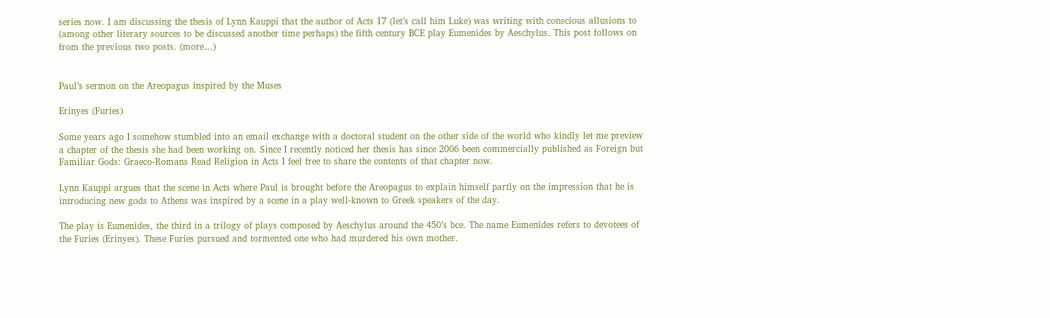series now. I am discussing the thesis of Lynn Kauppi that the author of Acts 17 (let’s call him Luke) was writing with conscious allusions to (among other literary sources to be discussed another time perhaps) the fifth century BCE play Eumenides by Aeschylus. This post follows on from the previous two posts. (more…)


Paul’s sermon on the Areopagus inspired by the Muses

Erinyes (Furies)

Some years ago I somehow stumbled into an email exchange with a doctoral student on the other side of the world who kindly let me preview a chapter of the thesis she had been working on. Since I recently noticed her thesis has since 2006 been commercially published as Foreign but Familiar Gods: Graeco-Romans Read Religion in Acts I feel free to share the contents of that chapter now.

Lynn Kauppi argues that the scene in Acts where Paul is brought before the Areopagus to explain himself partly on the impression that he is introducing new gods to Athens was inspired by a scene in a play well-known to Greek speakers of the day.

The play is Eumenides, the third in a trilogy of plays composed by Aeschylus around the 450’s bce. The name Eumenides refers to devotees of the Furies (Erinyes). These Furies pursued and tormented one who had murdered his own mother.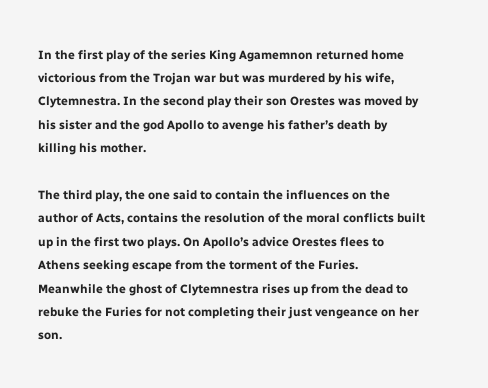In the first play of the series King Agamemnon returned home victorious from the Trojan war but was murdered by his wife, Clytemnestra. In the second play their son Orestes was moved by his sister and the god Apollo to avenge his father’s death by killing his mother.

The third play, the one said to contain the influences on the author of Acts, contains the resolution of the moral conflicts built up in the first two plays. On Apollo’s advice Orestes flees to Athens seeking escape from the torment of the Furies. Meanwhile the ghost of Clytemnestra rises up from the dead to rebuke the Furies for not completing their just vengeance on her son.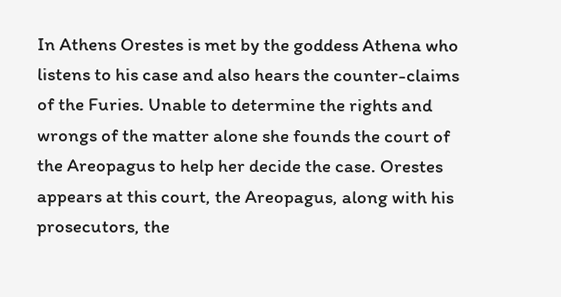In Athens Orestes is met by the goddess Athena who listens to his case and also hears the counter-claims of the Furies. Unable to determine the rights and wrongs of the matter alone she founds the court of the Areopagus to help her decide the case. Orestes appears at this court, the Areopagus, along with his prosecutors, the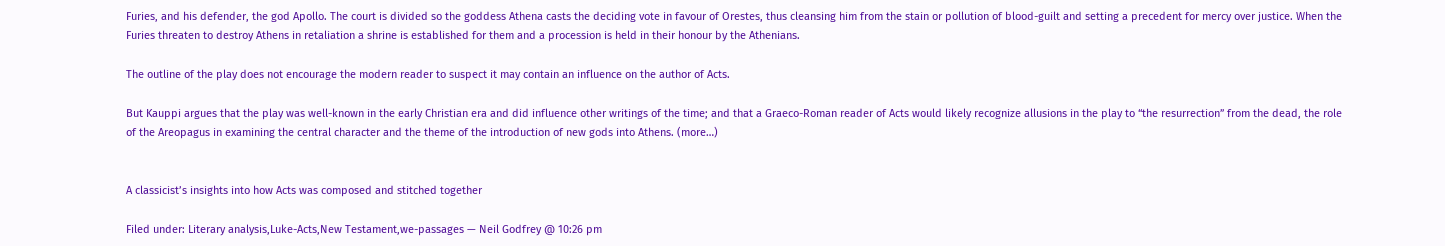Furies, and his defender, the god Apollo. The court is divided so the goddess Athena casts the deciding vote in favour of Orestes, thus cleansing him from the stain or pollution of blood-guilt and setting a precedent for mercy over justice. When the Furies threaten to destroy Athens in retaliation a shrine is established for them and a procession is held in their honour by the Athenians.

The outline of the play does not encourage the modern reader to suspect it may contain an influence on the author of Acts.

But Kauppi argues that the play was well-known in the early Christian era and did influence other writings of the time; and that a Graeco-Roman reader of Acts would likely recognize allusions in the play to “the resurrection” from the dead, the role of the Areopagus in examining the central character and the theme of the introduction of new gods into Athens. (more…)


A classicist’s insights into how Acts was composed and stitched together

Filed under: Literary analysis,Luke-Acts,New Testament,we-passages — Neil Godfrey @ 10:26 pm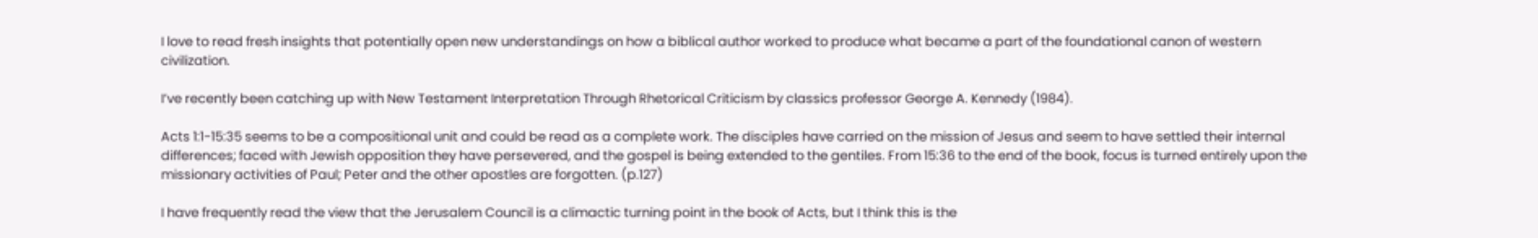I love to read fresh insights that potentially open new understandings on how a biblical author worked to produce what became a part of the foundational canon of western civilization.

I’ve recently been catching up with New Testament Interpretation Through Rhetorical Criticism by classics professor George A. Kennedy (1984).

Acts 1:1-15:35 seems to be a compositional unit and could be read as a complete work. The disciples have carried on the mission of Jesus and seem to have settled their internal differences; faced with Jewish opposition they have persevered, and the gospel is being extended to the gentiles. From 15:36 to the end of the book, focus is turned entirely upon the missionary activities of Paul; Peter and the other apostles are forgotten. (p.127)

I have frequently read the view that the Jerusalem Council is a climactic turning point in the book of Acts, but I think this is the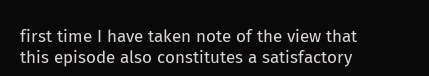first time I have taken note of the view that this episode also constitutes a satisfactory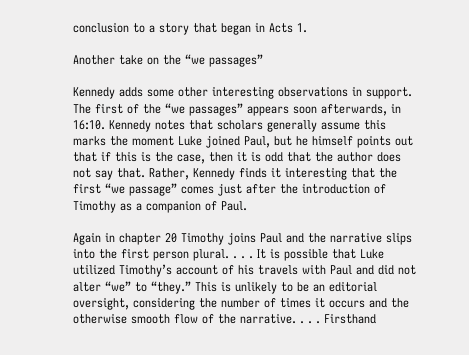conclusion to a story that began in Acts 1.

Another take on the “we passages”

Kennedy adds some other interesting observations in support. The first of the “we passages” appears soon afterwards, in 16:10. Kennedy notes that scholars generally assume this marks the moment Luke joined Paul, but he himself points out that if this is the case, then it is odd that the author does not say that. Rather, Kennedy finds it interesting that the first “we passage” comes just after the introduction of Timothy as a companion of Paul.

Again in chapter 20 Timothy joins Paul and the narrative slips into the first person plural. . . . It is possible that Luke utilized Timothy’s account of his travels with Paul and did not alter “we” to “they.” This is unlikely to be an editorial oversight, considering the number of times it occurs and the otherwise smooth flow of the narrative. . . . Firsthand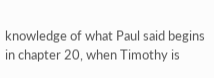knowledge of what Paul said begins in chapter 20, when Timothy is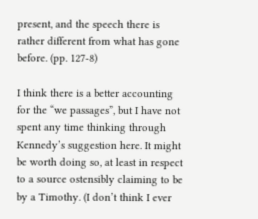present, and the speech there is rather different from what has gone before. (pp. 127-8)

I think there is a better accounting for the “we passages”, but I have not spent any time thinking through Kennedy’s suggestion here. It might be worth doing so, at least in respect to a source ostensibly claiming to be by a Timothy. (I don’t think I ever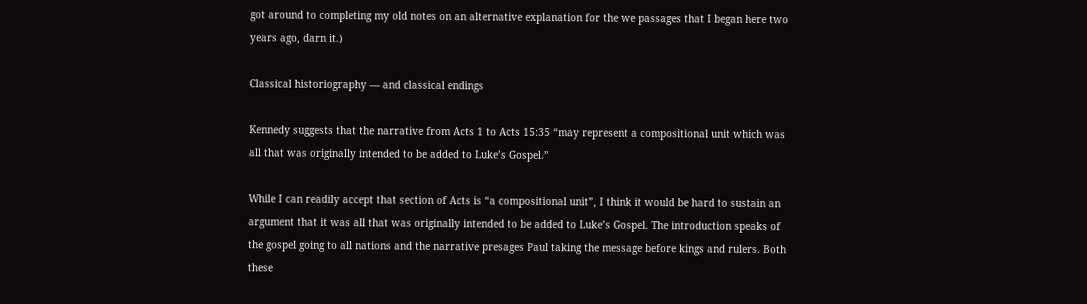got around to completing my old notes on an alternative explanation for the we passages that I began here two years ago, darn it.)

Classical historiography — and classical endings

Kennedy suggests that the narrative from Acts 1 to Acts 15:35 “may represent a compositional unit which was all that was originally intended to be added to Luke’s Gospel.”

While I can readily accept that section of Acts is “a compositional unit”, I think it would be hard to sustain an argument that it was all that was originally intended to be added to Luke’s Gospel. The introduction speaks of the gospel going to all nations and the narrative presages Paul taking the message before kings and rulers. Both these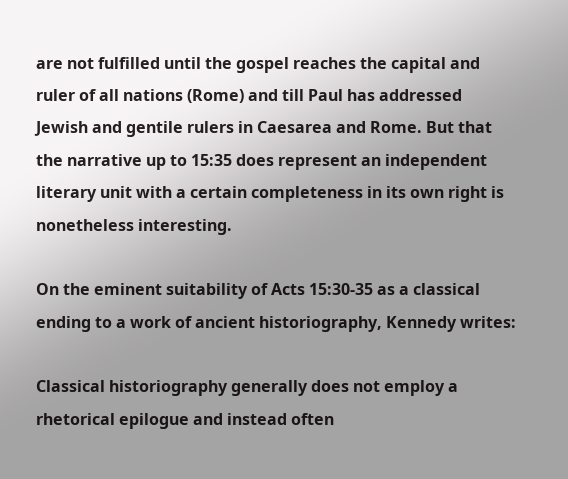are not fulfilled until the gospel reaches the capital and ruler of all nations (Rome) and till Paul has addressed Jewish and gentile rulers in Caesarea and Rome. But that the narrative up to 15:35 does represent an independent literary unit with a certain completeness in its own right is nonetheless interesting.

On the eminent suitability of Acts 15:30-35 as a classical ending to a work of ancient historiography, Kennedy writes:

Classical historiography generally does not employ a rhetorical epilogue and instead often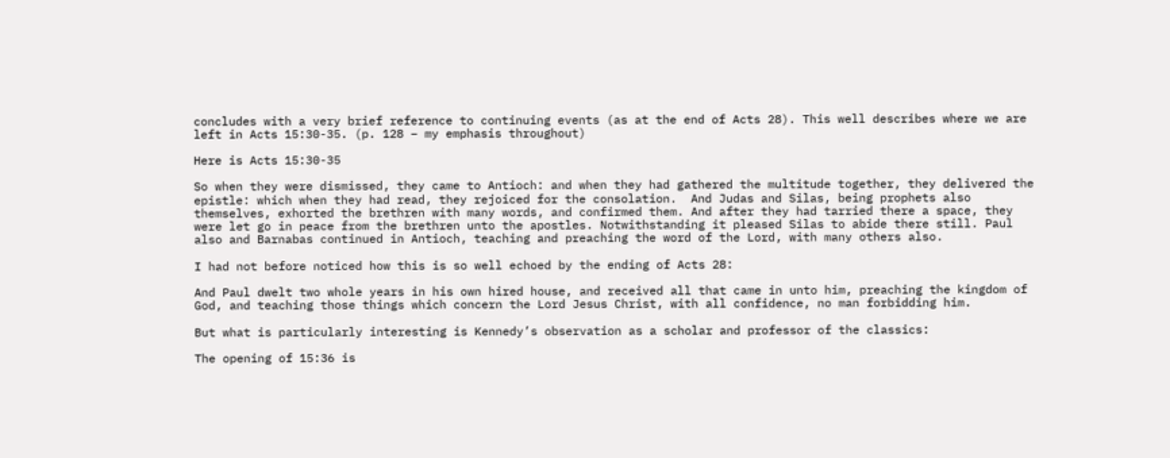concludes with a very brief reference to continuing events (as at the end of Acts 28). This well describes where we are left in Acts 15:30-35. (p. 128 – my emphasis throughout)

Here is Acts 15:30-35

So when they were dismissed, they came to Antioch: and when they had gathered the multitude together, they delivered the epistle: which when they had read, they rejoiced for the consolation.  And Judas and Silas, being prophets also themselves, exhorted the brethren with many words, and confirmed them. And after they had tarried there a space, they were let go in peace from the brethren unto the apostles. Notwithstanding it pleased Silas to abide there still. Paul also and Barnabas continued in Antioch, teaching and preaching the word of the Lord, with many others also.

I had not before noticed how this is so well echoed by the ending of Acts 28:

And Paul dwelt two whole years in his own hired house, and received all that came in unto him, preaching the kingdom of God, and teaching those things which concern the Lord Jesus Christ, with all confidence, no man forbidding him.

But what is particularly interesting is Kennedy’s observation as a scholar and professor of the classics:

The opening of 15:36 is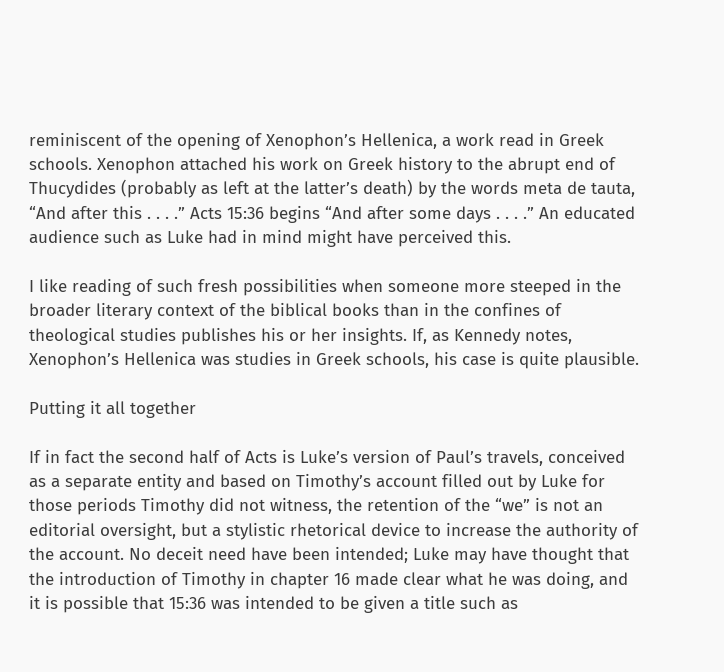reminiscent of the opening of Xenophon’s Hellenica, a work read in Greek schools. Xenophon attached his work on Greek history to the abrupt end of Thucydides (probably as left at the latter’s death) by the words meta de tauta, “And after this . . . .” Acts 15:36 begins “And after some days . . . .” An educated audience such as Luke had in mind might have perceived this.

I like reading of such fresh possibilities when someone more steeped in the broader literary context of the biblical books than in the confines of theological studies publishes his or her insights. If, as Kennedy notes, Xenophon’s Hellenica was studies in Greek schools, his case is quite plausible.

Putting it all together

If in fact the second half of Acts is Luke’s version of Paul’s travels, conceived as a separate entity and based on Timothy’s account filled out by Luke for those periods Timothy did not witness, the retention of the “we” is not an editorial oversight, but a stylistic rhetorical device to increase the authority of the account. No deceit need have been intended; Luke may have thought that the introduction of Timothy in chapter 16 made clear what he was doing, and it is possible that 15:36 was intended to be given a title such as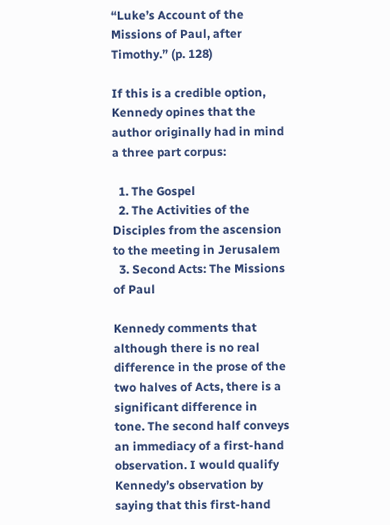“Luke’s Account of the Missions of Paul, after Timothy.” (p. 128)

If this is a credible option, Kennedy opines that the author originally had in mind a three part corpus:

  1. The Gospel
  2. The Activities of the Disciples from the ascension to the meeting in Jerusalem
  3. Second Acts: The Missions of Paul

Kennedy comments that although there is no real difference in the prose of the two halves of Acts, there is a significant difference in tone. The second half conveys an immediacy of a first-hand observation. I would qualify Kennedy’s observation by saying that this first-hand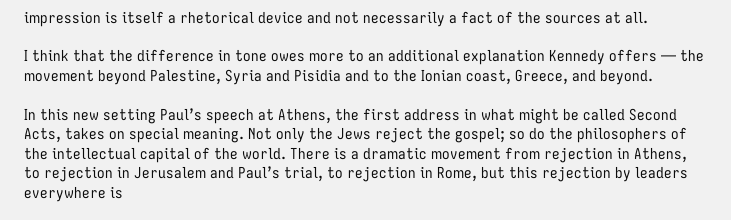impression is itself a rhetorical device and not necessarily a fact of the sources at all.

I think that the difference in tone owes more to an additional explanation Kennedy offers — the movement beyond Palestine, Syria and Pisidia and to the Ionian coast, Greece, and beyond.

In this new setting Paul’s speech at Athens, the first address in what might be called Second Acts, takes on special meaning. Not only the Jews reject the gospel; so do the philosophers of the intellectual capital of the world. There is a dramatic movement from rejection in Athens, to rejection in Jerusalem and Paul’s trial, to rejection in Rome, but this rejection by leaders everywhere is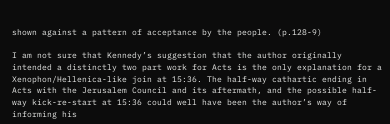shown against a pattern of acceptance by the people. (p.128-9)

I am not sure that Kennedy’s suggestion that the author originally intended a distinctly two part work for Acts is the only explanation for a Xenophon/Hellenica-like join at 15:36. The half-way cathartic ending in Acts with the Jerusalem Council and its aftermath, and the possible half-way kick-re-start at 15:36 could well have been the author’s way of informing his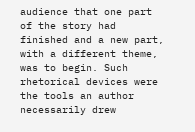audience that one part of the story had finished and a new part, with a different theme, was to begin. Such rhetorical devices were the tools an author necessarily drew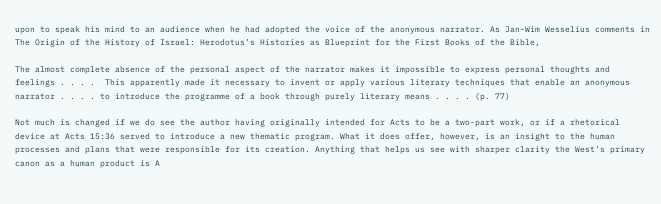upon to speak his mind to an audience when he had adopted the voice of the anonymous narrator. As Jan-Wim Wesselius comments in The Origin of the History of Israel: Herodotus’s Histories as Blueprint for the First Books of the Bible,

The almost complete absence of the personal aspect of the narrator makes it impossible to express personal thoughts and feelings . . . .  This apparently made it necessary to invent or apply various literary techniques that enable an anonymous narrator . . . . to introduce the programme of a book through purely literary means . . . . (p. 77)

Not much is changed if we do see the author having originally intended for Acts to be a two-part work, or if a rhetorical device at Acts 15:36 served to introduce a new thematic program. What it does offer, however, is an insight to the human processes and plans that were responsible for its creation. Anything that helps us see with sharper clarity the West’s primary canon as a human product is A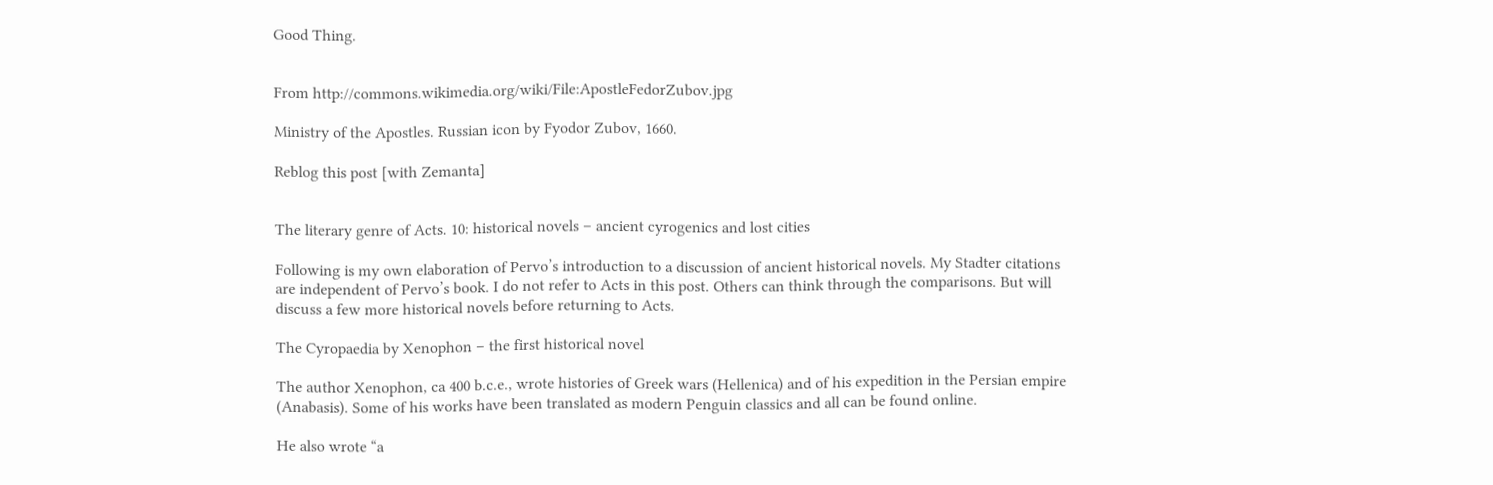Good Thing.


From http://commons.wikimedia.org/wiki/File:ApostleFedorZubov.jpg

Ministry of the Apostles. Russian icon by Fyodor Zubov, 1660.

Reblog this post [with Zemanta]


The literary genre of Acts. 10: historical novels – ancient cyrogenics and lost cities

Following is my own elaboration of Pervo’s introduction to a discussion of ancient historical novels. My Stadter citations are independent of Pervo’s book. I do not refer to Acts in this post. Others can think through the comparisons. But will discuss a few more historical novels before returning to Acts.

The Cyropaedia by Xenophon – the first historical novel

The author Xenophon, ca 400 b.c.e., wrote histories of Greek wars (Hellenica) and of his expedition in the Persian empire (Anabasis). Some of his works have been translated as modern Penguin classics and all can be found online.

He also wrote “a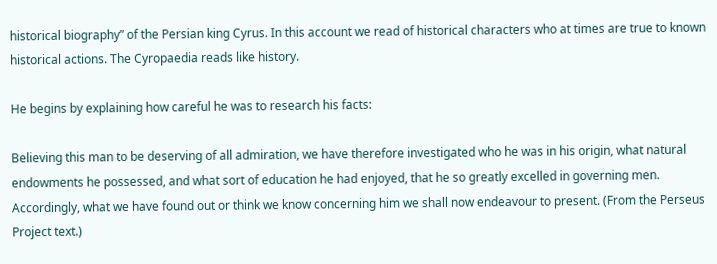historical biography” of the Persian king Cyrus. In this account we read of historical characters who at times are true to known historical actions. The Cyropaedia reads like history.

He begins by explaining how careful he was to research his facts:

Believing this man to be deserving of all admiration, we have therefore investigated who he was in his origin, what natural endowments he possessed, and what sort of education he had enjoyed, that he so greatly excelled in governing men. Accordingly, what we have found out or think we know concerning him we shall now endeavour to present. (From the Perseus Project text.)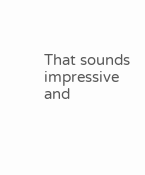That sounds impressive and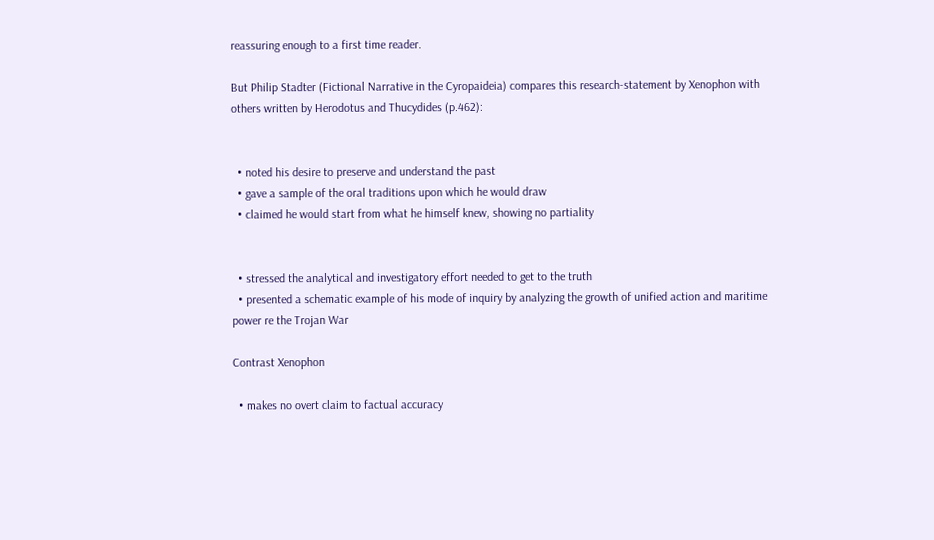reassuring enough to a first time reader.

But Philip Stadter (Fictional Narrative in the Cyropaideia) compares this research-statement by Xenophon with others written by Herodotus and Thucydides (p.462):


  • noted his desire to preserve and understand the past
  • gave a sample of the oral traditions upon which he would draw
  • claimed he would start from what he himself knew, showing no partiality


  • stressed the analytical and investigatory effort needed to get to the truth
  • presented a schematic example of his mode of inquiry by analyzing the growth of unified action and maritime power re the Trojan War

Contrast Xenophon

  • makes no overt claim to factual accuracy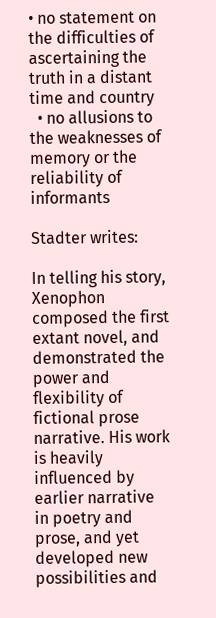• no statement on the difficulties of ascertaining the truth in a distant time and country
  • no allusions to the weaknesses of memory or the reliability of informants

Stadter writes:

In telling his story, Xenophon composed the first extant novel, and demonstrated the power and flexibility of fictional prose narrative. His work is heavily influenced by earlier narrative in poetry and prose, and yet developed new possibilities and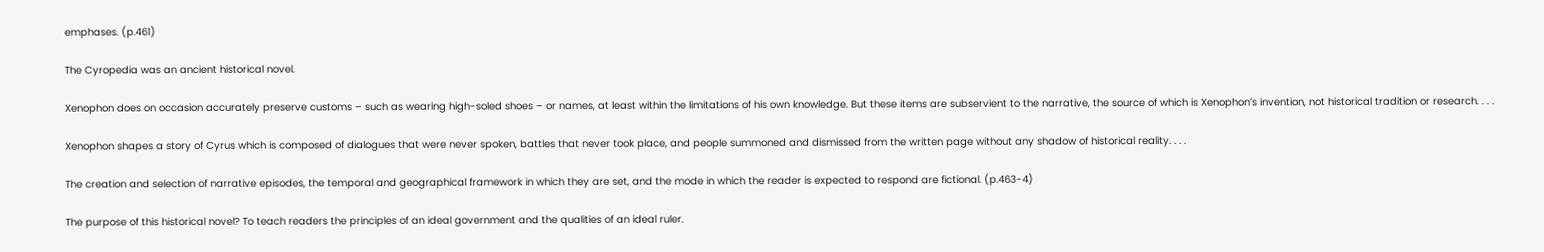emphases. (p.461)

The Cyropedia was an ancient historical novel.

Xenophon does on occasion accurately preserve customs – such as wearing high-soled shoes – or names, at least within the limitations of his own knowledge. But these items are subservient to the narrative, the source of which is Xenophon’s invention, not historical tradition or research. . . .

Xenophon shapes a story of Cyrus which is composed of dialogues that were never spoken, battles that never took place, and people summoned and dismissed from the written page without any shadow of historical reality. . . .

The creation and selection of narrative episodes, the temporal and geographical framework in which they are set, and the mode in which the reader is expected to respond are fictional. (p.463-4)

The purpose of this historical novel? To teach readers the principles of an ideal government and the qualities of an ideal ruler.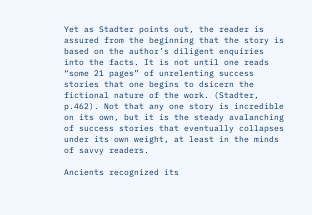Yet as Stadter points out, the reader is assured from the beginning that the story is based on the author’s diligent enquiries into the facts. It is not until one reads “some 21 pages” of unrelenting success stories that one begins to dsicern the fictional nature of the work. (Stadter, p.462). Not that any one story is incredible on its own, but it is the steady avalanching of success stories that eventually collapses under its own weight, at least in the minds of savvy readers.

Ancients recognized its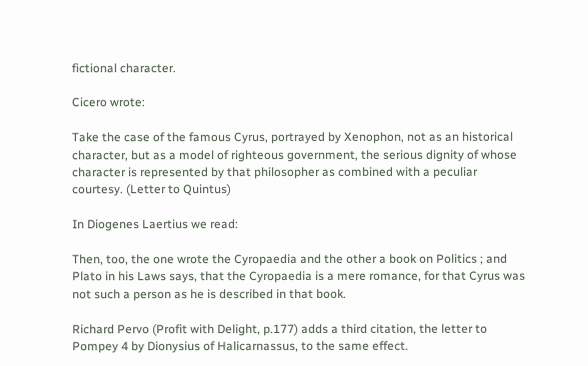fictional character.

Cicero wrote:

Take the case of the famous Cyrus, portrayed by Xenophon, not as an historical character, but as a model of righteous government, the serious dignity of whose character is represented by that philosopher as combined with a peculiar courtesy. (Letter to Quintus)

In Diogenes Laertius we read:

Then, too, the one wrote the Cyropaedia and the other a book on Politics ; and Plato in his Laws says, that the Cyropaedia is a mere romance, for that Cyrus was not such a person as he is described in that book.

Richard Pervo (Profit with Delight, p.177) adds a third citation, the letter to Pompey 4 by Dionysius of Halicarnassus, to the same effect.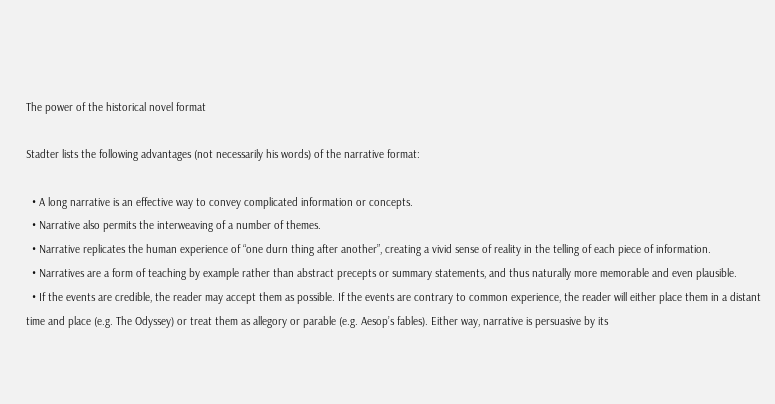The power of the historical novel format

Stadter lists the following advantages (not necessarily his words) of the narrative format:

  • A long narrative is an effective way to convey complicated information or concepts.
  • Narrative also permits the interweaving of a number of themes.
  • Narrative replicates the human experience of “one durn thing after another”, creating a vivid sense of reality in the telling of each piece of information.
  • Narratives are a form of teaching by example rather than abstract precepts or summary statements, and thus naturally more memorable and even plausible.
  • If the events are credible, the reader may accept them as possible. If the events are contrary to common experience, the reader will either place them in a distant time and place (e.g. The Odyssey) or treat them as allegory or parable (e.g. Aesop’s fables). Either way, narrative is persuasive by its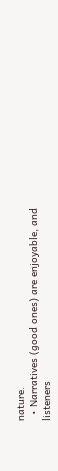nature.
  • Narratives (good ones) are enjoyable, and listeners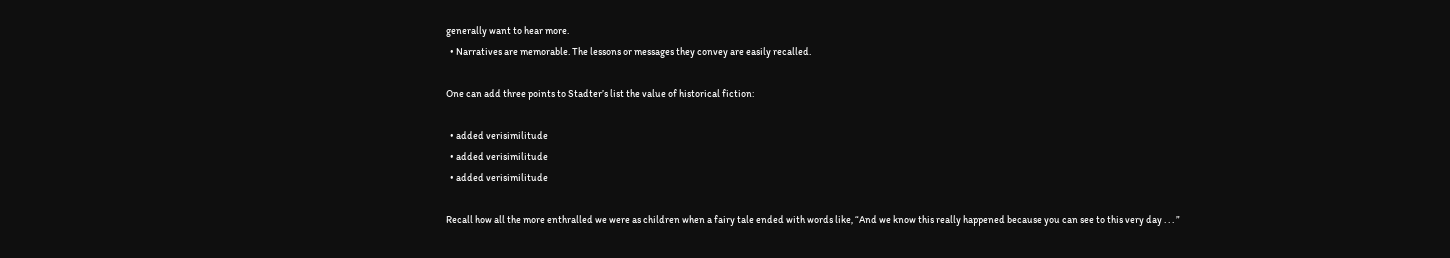generally want to hear more.
  • Narratives are memorable. The lessons or messages they convey are easily recalled.

One can add three points to Stadter’s list the value of historical fiction:

  • added verisimilitude
  • added verisimilitude
  • added verisimilitude

Recall how all the more enthralled we were as children when a fairy tale ended with words like, “And we know this really happened because you can see to this very day . . . ”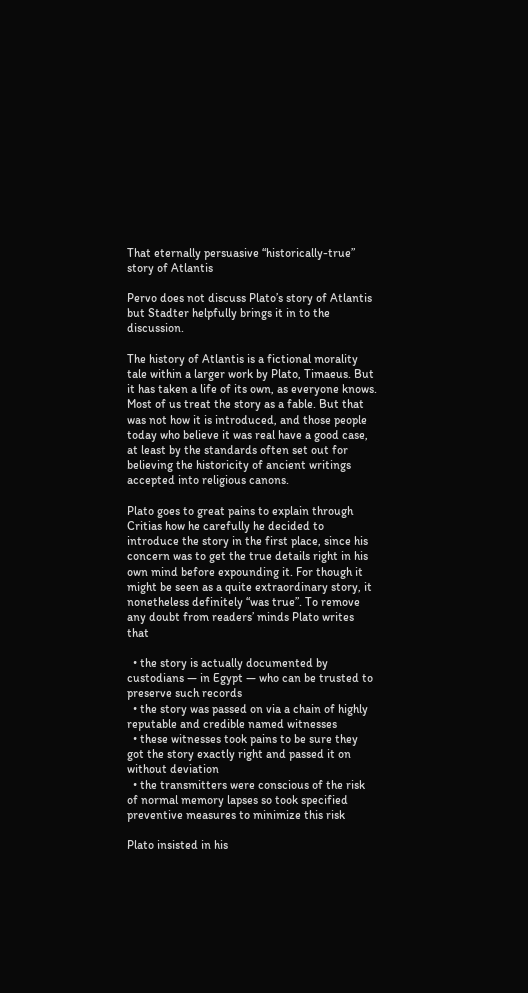That eternally persuasive “historically-true” story of Atlantis

Pervo does not discuss Plato’s story of Atlantis but Stadter helpfully brings it in to the discussion.

The history of Atlantis is a fictional morality tale within a larger work by Plato, Timaeus. But it has taken a life of its own, as everyone knows. Most of us treat the story as a fable. But that was not how it is introduced, and those people today who believe it was real have a good case, at least by the standards often set out for believing the historicity of ancient writings accepted into religious canons.

Plato goes to great pains to explain through Critias how he carefully he decided to introduce the story in the first place, since his concern was to get the true details right in his own mind before expounding it. For though it might be seen as a quite extraordinary story, it nonetheless definitely “was true”. To remove any doubt from readers’ minds Plato writes that

  • the story is actually documented by custodians — in Egypt — who can be trusted to preserve such records
  • the story was passed on via a chain of highly reputable and credible named witnesses
  • these witnesses took pains to be sure they got the story exactly right and passed it on without deviation
  • the transmitters were conscious of the risk of normal memory lapses so took specified preventive measures to minimize this risk

Plato insisted in his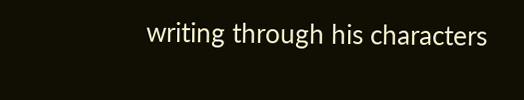writing through his characters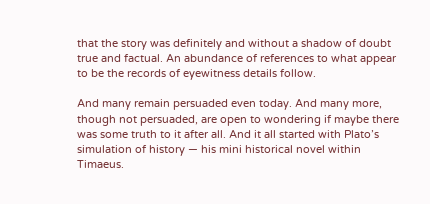that the story was definitely and without a shadow of doubt true and factual. An abundance of references to what appear to be the records of eyewitness details follow.

And many remain persuaded even today. And many more, though not persuaded, are open to wondering if maybe there was some truth to it after all. And it all started with Plato’s simulation of history — his mini historical novel within Timaeus.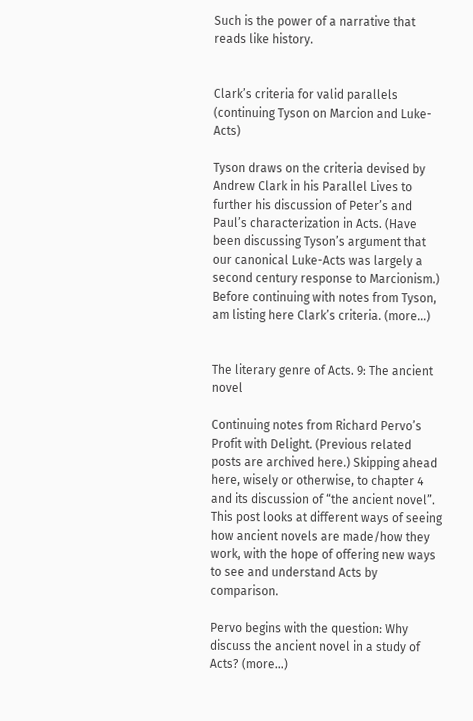Such is the power of a narrative that reads like history.


Clark’s criteria for valid parallels (continuing Tyson on Marcion and Luke-Acts)

Tyson draws on the criteria devised by Andrew Clark in his Parallel Lives to further his discussion of Peter’s and Paul’s characterization in Acts. (Have been discussing Tyson’s argument that our canonical Luke-Acts was largely a second century response to Marcionism.) Before continuing with notes from Tyson, am listing here Clark’s criteria. (more…)


The literary genre of Acts. 9: The ancient novel

Continuing notes from Richard Pervo’s Profit with Delight. (Previous related posts are archived here.) Skipping ahead here, wisely or otherwise, to chapter 4 and its discussion of “the ancient novel”. This post looks at different ways of seeing how ancient novels are made/how they work, with the hope of offering new ways to see and understand Acts by comparison.

Pervo begins with the question: Why discuss the ancient novel in a study of Acts? (more…)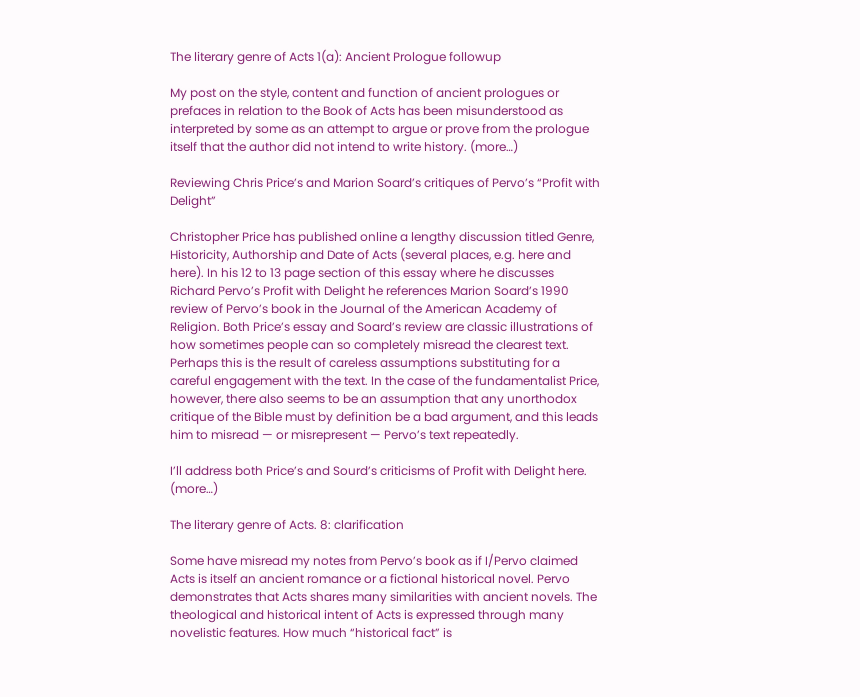The literary genre of Acts 1(a): Ancient Prologue followup

My post on the style, content and function of ancient prologues or prefaces in relation to the Book of Acts has been misunderstood as interpreted by some as an attempt to argue or prove from the prologue itself that the author did not intend to write history. (more…)

Reviewing Chris Price’s and Marion Soard’s critiques of Pervo’s “Profit with Delight”

Christopher Price has published online a lengthy discussion titled Genre, Historicity, Authorship and Date of Acts (several places, e.g. here and here). In his 12 to 13 page section of this essay where he discusses Richard Pervo’s Profit with Delight he references Marion Soard’s 1990 review of Pervo’s book in the Journal of the American Academy of Religion. Both Price’s essay and Soard’s review are classic illustrations of how sometimes people can so completely misread the clearest text. Perhaps this is the result of careless assumptions substituting for a careful engagement with the text. In the case of the fundamentalist Price, however, there also seems to be an assumption that any unorthodox critique of the Bible must by definition be a bad argument, and this leads him to misread — or misrepresent — Pervo’s text repeatedly.

I’ll address both Price’s and Sourd’s criticisms of Profit with Delight here. (more…)

The literary genre of Acts. 8: clarification

Some have misread my notes from Pervo’s book as if I/Pervo claimed Acts is itself an ancient romance or a fictional historical novel. Pervo demonstrates that Acts shares many similarities with ancient novels. The theological and historical intent of Acts is expressed through many novelistic features. How much “historical fact” is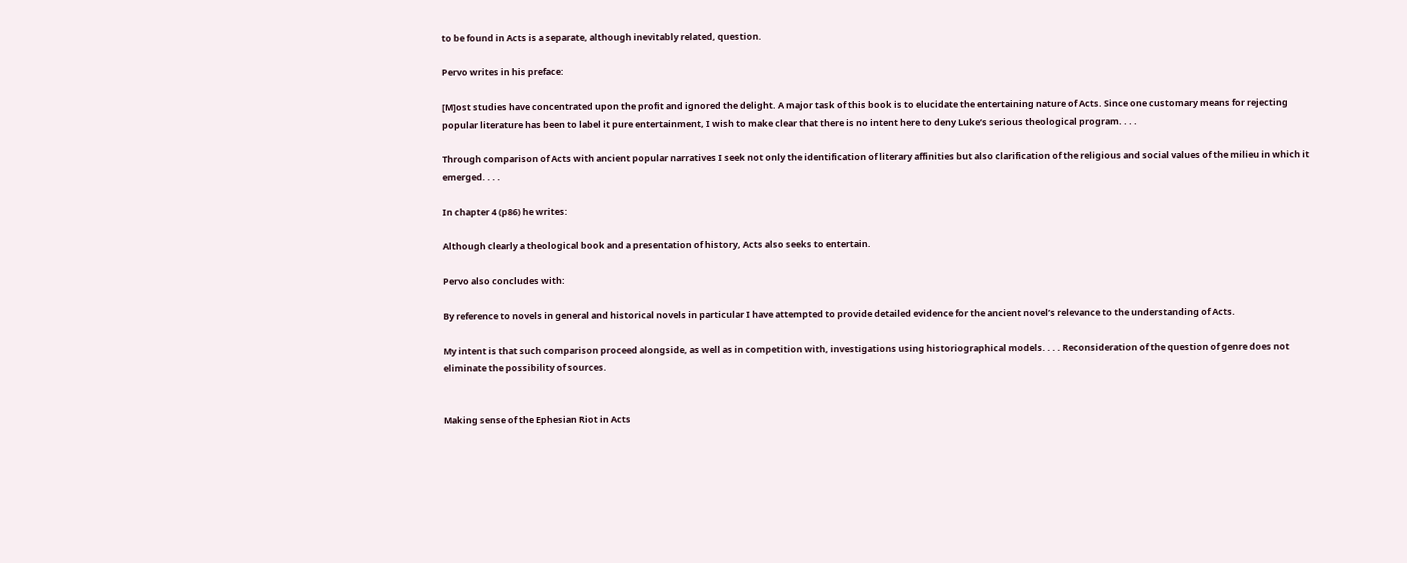to be found in Acts is a separate, although inevitably related, question.

Pervo writes in his preface:

[M]ost studies have concentrated upon the profit and ignored the delight. A major task of this book is to elucidate the entertaining nature of Acts. Since one customary means for rejecting popular literature has been to label it pure entertainment, I wish to make clear that there is no intent here to deny Luke’s serious theological program. . . .

Through comparison of Acts with ancient popular narratives I seek not only the identification of literary affinities but also clarification of the religious and social values of the milieu in which it emerged. . . .

In chapter 4 (p86) he writes:

Although clearly a theological book and a presentation of history, Acts also seeks to entertain.

Pervo also concludes with:

By reference to novels in general and historical novels in particular I have attempted to provide detailed evidence for the ancient novel’s relevance to the understanding of Acts.

My intent is that such comparison proceed alongside, as well as in competition with, investigations using historiographical models. . . . Reconsideration of the question of genre does not eliminate the possibility of sources.


Making sense of the Ephesian Riot in Acts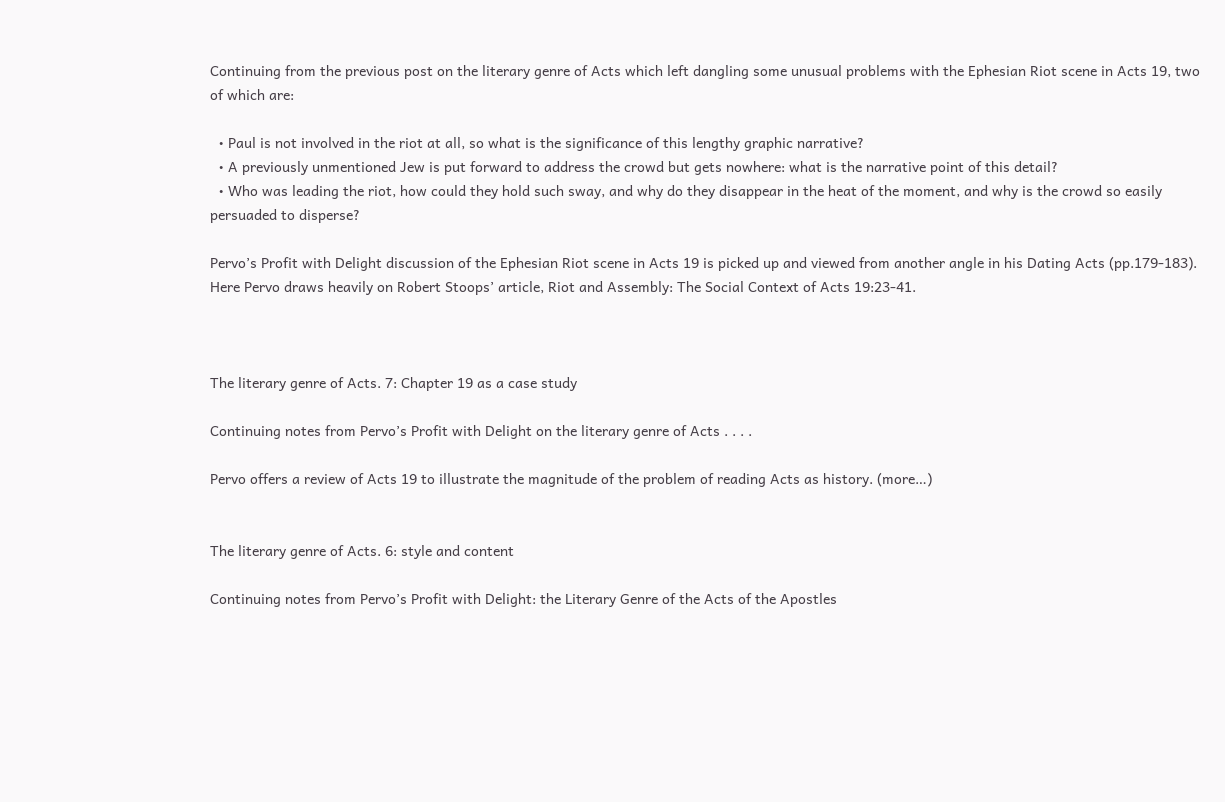Continuing from the previous post on the literary genre of Acts which left dangling some unusual problems with the Ephesian Riot scene in Acts 19, two of which are:

  • Paul is not involved in the riot at all, so what is the significance of this lengthy graphic narrative?
  • A previously unmentioned Jew is put forward to address the crowd but gets nowhere: what is the narrative point of this detail?
  • Who was leading the riot, how could they hold such sway, and why do they disappear in the heat of the moment, and why is the crowd so easily persuaded to disperse?

Pervo’s Profit with Delight discussion of the Ephesian Riot scene in Acts 19 is picked up and viewed from another angle in his Dating Acts (pp.179-183). Here Pervo draws heavily on Robert Stoops’ article, Riot and Assembly: The Social Context of Acts 19:23-41.



The literary genre of Acts. 7: Chapter 19 as a case study

Continuing notes from Pervo’s Profit with Delight on the literary genre of Acts . . . .

Pervo offers a review of Acts 19 to illustrate the magnitude of the problem of reading Acts as history. (more…)


The literary genre of Acts. 6: style and content

Continuing notes from Pervo’s Profit with Delight: the Literary Genre of the Acts of the Apostles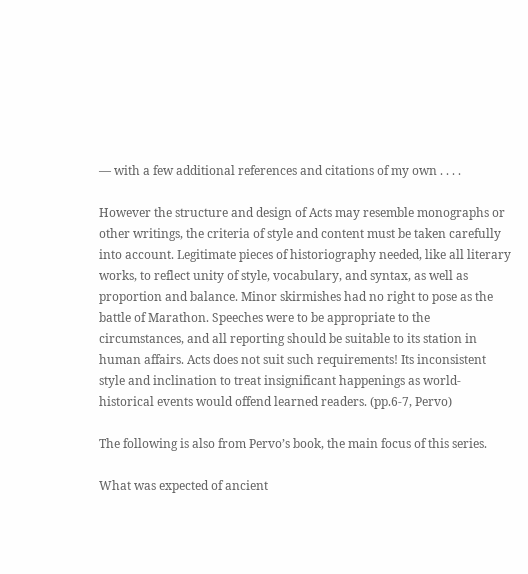— with a few additional references and citations of my own . . . .

However the structure and design of Acts may resemble monographs or other writings, the criteria of style and content must be taken carefully into account. Legitimate pieces of historiography needed, like all literary works, to reflect unity of style, vocabulary, and syntax, as well as proportion and balance. Minor skirmishes had no right to pose as the battle of Marathon. Speeches were to be appropriate to the circumstances, and all reporting should be suitable to its station in human affairs. Acts does not suit such requirements! Its inconsistent style and inclination to treat insignificant happenings as world-historical events would offend learned readers. (pp.6-7, Pervo)

The following is also from Pervo’s book, the main focus of this series.

What was expected of ancient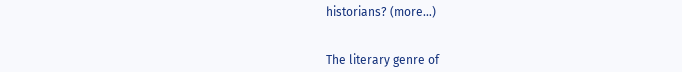historians? (more…)


The literary genre of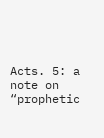Acts. 5: a note on “prophetic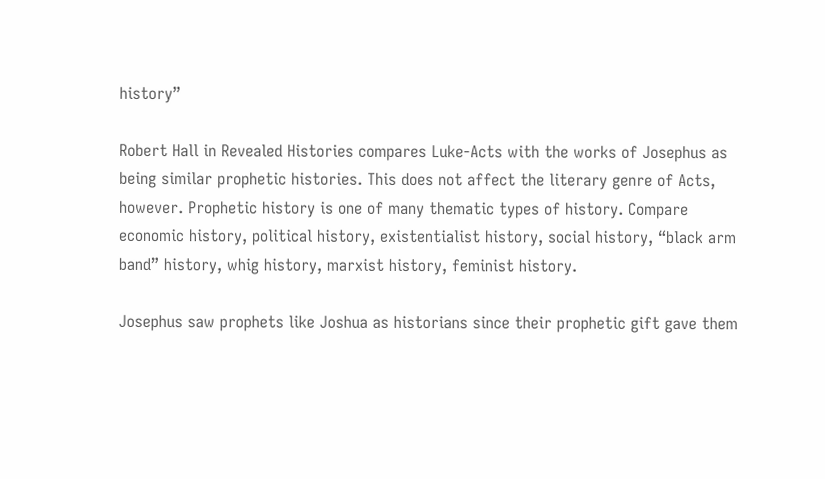history”

Robert Hall in Revealed Histories compares Luke-Acts with the works of Josephus as being similar prophetic histories. This does not affect the literary genre of Acts, however. Prophetic history is one of many thematic types of history. Compare economic history, political history, existentialist history, social history, “black arm band” history, whig history, marxist history, feminist history.

Josephus saw prophets like Joshua as historians since their prophetic gift gave them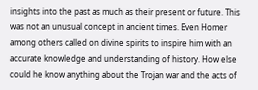insights into the past as much as their present or future. This was not an unusual concept in ancient times. Even Homer among others called on divine spirits to inspire him with an accurate knowledge and understanding of history. How else could he know anything about the Trojan war and the acts of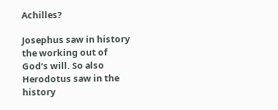Achilles?

Josephus saw in history the working out of God’s will. So also Herodotus saw in the history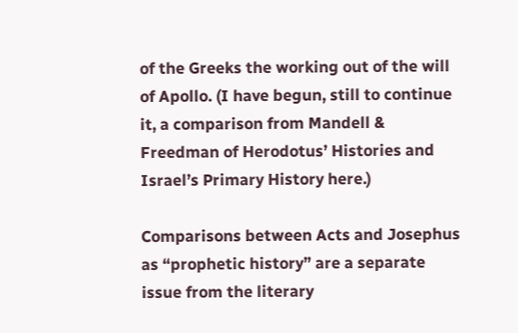of the Greeks the working out of the will of Apollo. (I have begun, still to continue it, a comparison from Mandell & Freedman of Herodotus’ Histories and Israel’s Primary History here.)

Comparisons between Acts and Josephus as “prophetic history” are a separate issue from the literary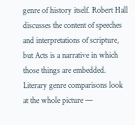genre of history itself. Robert Hall discusses the content of speeches and interpretations of scripture, but Acts is a narrative in which those things are embedded. Literary genre comparisons look at the whole picture —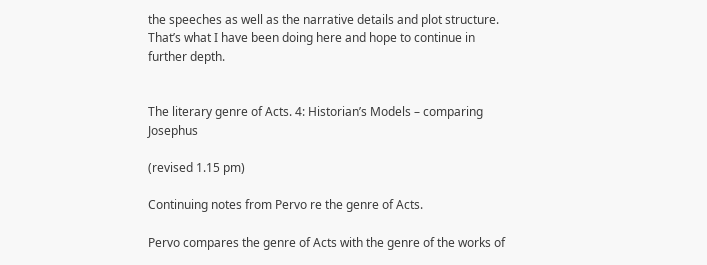the speeches as well as the narrative details and plot structure. That’s what I have been doing here and hope to continue in further depth.


The literary genre of Acts. 4: Historian’s Models – comparing Josephus

(revised 1.15 pm)

Continuing notes from Pervo re the genre of Acts.

Pervo compares the genre of Acts with the genre of the works of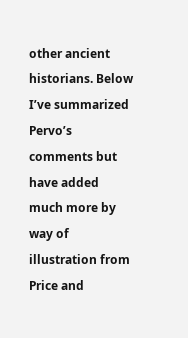other ancient historians. Below I’ve summarized Pervo’s comments but have added much more by way of illustration from Price and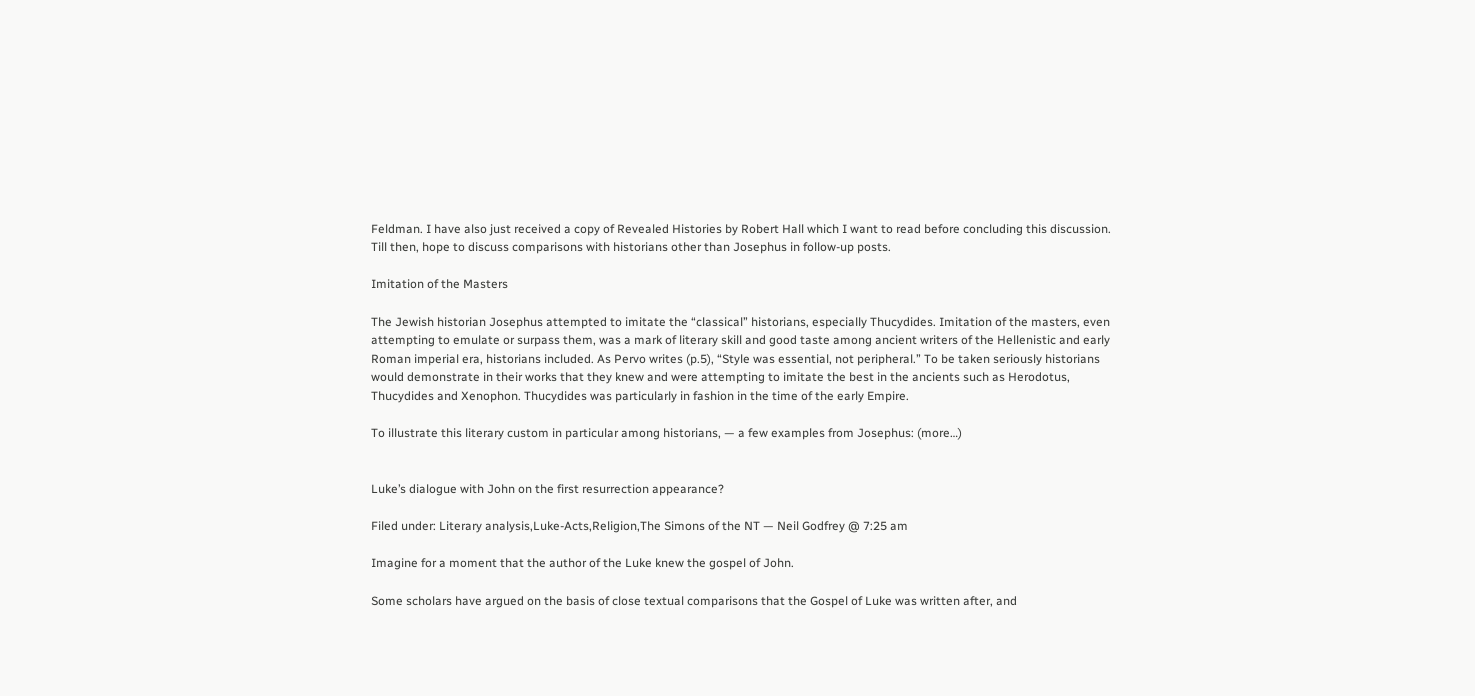Feldman. I have also just received a copy of Revealed Histories by Robert Hall which I want to read before concluding this discussion. Till then, hope to discuss comparisons with historians other than Josephus in follow-up posts.

Imitation of the Masters

The Jewish historian Josephus attempted to imitate the “classical” historians, especially Thucydides. Imitation of the masters, even attempting to emulate or surpass them, was a mark of literary skill and good taste among ancient writers of the Hellenistic and early Roman imperial era, historians included. As Pervo writes (p.5), “Style was essential, not peripheral.” To be taken seriously historians would demonstrate in their works that they knew and were attempting to imitate the best in the ancients such as Herodotus, Thucydides and Xenophon. Thucydides was particularly in fashion in the time of the early Empire.

To illustrate this literary custom in particular among historians, — a few examples from Josephus: (more…)


Luke’s dialogue with John on the first resurrection appearance?

Filed under: Literary analysis,Luke-Acts,Religion,The Simons of the NT — Neil Godfrey @ 7:25 am

Imagine for a moment that the author of the Luke knew the gospel of John.

Some scholars have argued on the basis of close textual comparisons that the Gospel of Luke was written after, and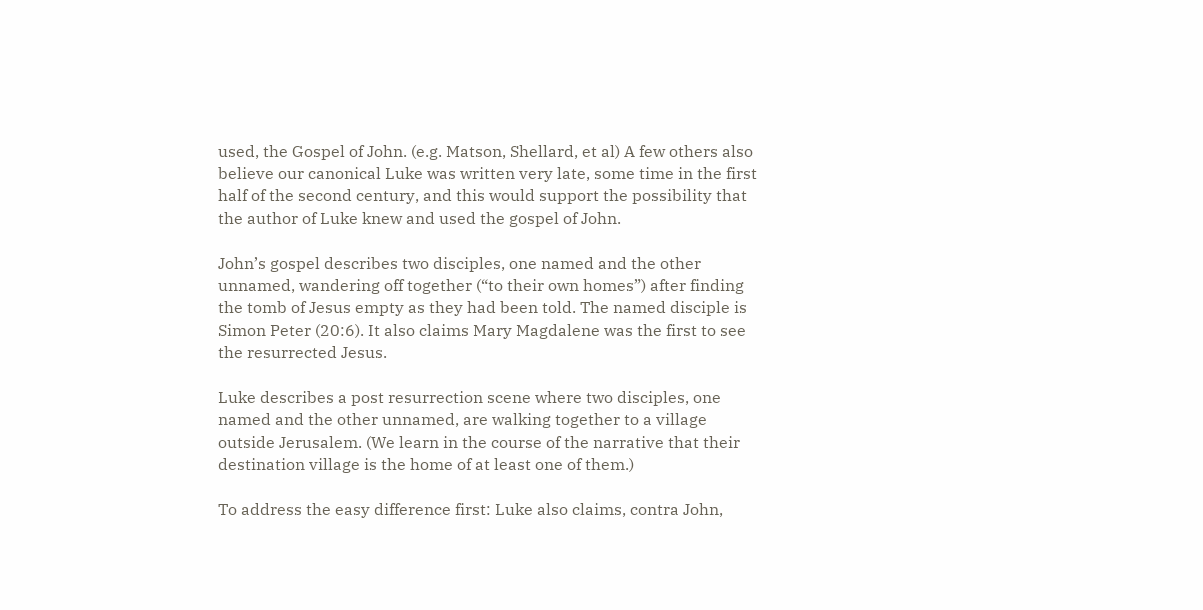used, the Gospel of John. (e.g. Matson, Shellard, et al) A few others also believe our canonical Luke was written very late, some time in the first half of the second century, and this would support the possibility that the author of Luke knew and used the gospel of John.

John’s gospel describes two disciples, one named and the other unnamed, wandering off together (“to their own homes”) after finding the tomb of Jesus empty as they had been told. The named disciple is Simon Peter (20:6). It also claims Mary Magdalene was the first to see the resurrected Jesus.

Luke describes a post resurrection scene where two disciples, one named and the other unnamed, are walking together to a village outside Jerusalem. (We learn in the course of the narrative that their destination village is the home of at least one of them.)

To address the easy difference first: Luke also claims, contra John,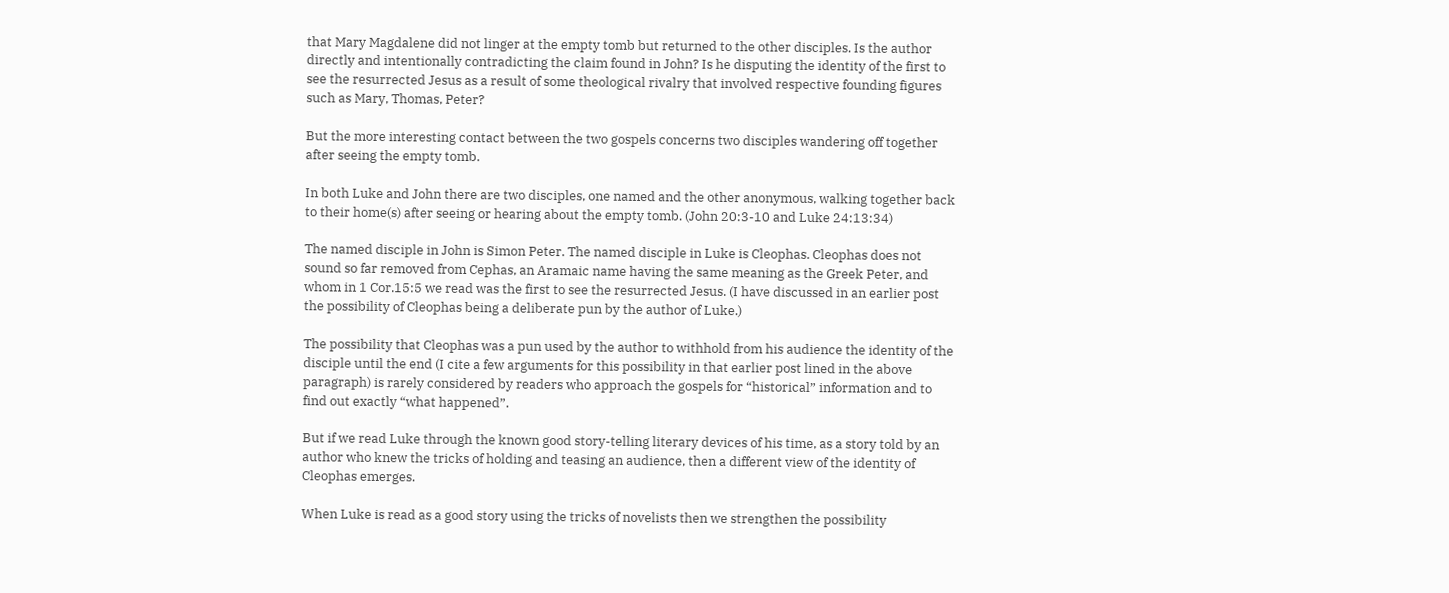that Mary Magdalene did not linger at the empty tomb but returned to the other disciples. Is the author directly and intentionally contradicting the claim found in John? Is he disputing the identity of the first to see the resurrected Jesus as a result of some theological rivalry that involved respective founding figures such as Mary, Thomas, Peter?

But the more interesting contact between the two gospels concerns two disciples wandering off together after seeing the empty tomb.

In both Luke and John there are two disciples, one named and the other anonymous, walking together back to their home(s) after seeing or hearing about the empty tomb. (John 20:3-10 and Luke 24:13:34)

The named disciple in John is Simon Peter. The named disciple in Luke is Cleophas. Cleophas does not sound so far removed from Cephas, an Aramaic name having the same meaning as the Greek Peter, and whom in 1 Cor.15:5 we read was the first to see the resurrected Jesus. (I have discussed in an earlier post the possibility of Cleophas being a deliberate pun by the author of Luke.)

The possibility that Cleophas was a pun used by the author to withhold from his audience the identity of the disciple until the end (I cite a few arguments for this possibility in that earlier post lined in the above paragraph) is rarely considered by readers who approach the gospels for “historical” information and to find out exactly “what happened”.

But if we read Luke through the known good story-telling literary devices of his time, as a story told by an author who knew the tricks of holding and teasing an audience, then a different view of the identity of Cleophas emerges.

When Luke is read as a good story using the tricks of novelists then we strengthen the possibility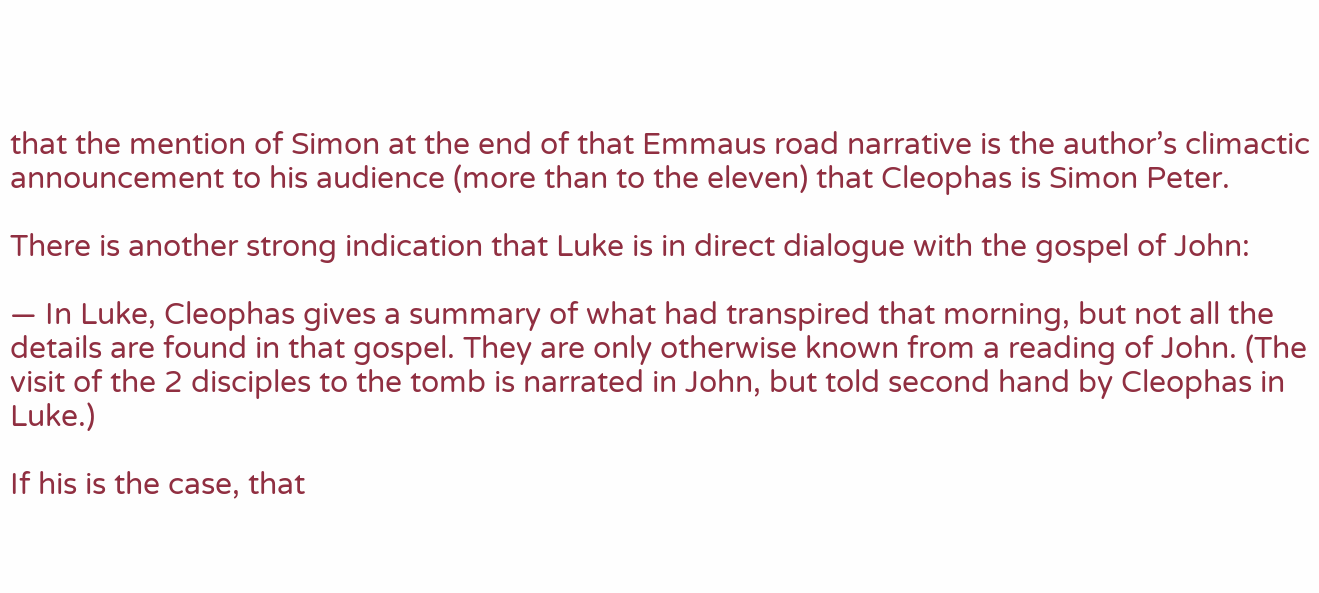that the mention of Simon at the end of that Emmaus road narrative is the author’s climactic announcement to his audience (more than to the eleven) that Cleophas is Simon Peter.

There is another strong indication that Luke is in direct dialogue with the gospel of John:

— In Luke, Cleophas gives a summary of what had transpired that morning, but not all the details are found in that gospel. They are only otherwise known from a reading of John. (The visit of the 2 disciples to the tomb is narrated in John, but told second hand by Cleophas in Luke.)

If his is the case, that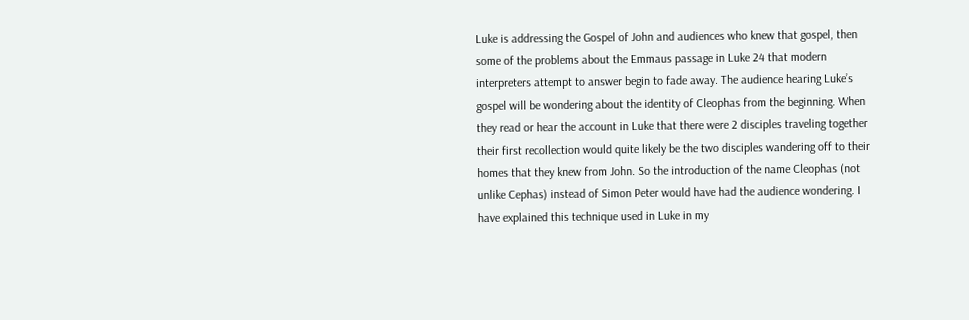Luke is addressing the Gospel of John and audiences who knew that gospel, then some of the problems about the Emmaus passage in Luke 24 that modern interpreters attempt to answer begin to fade away. The audience hearing Luke’s gospel will be wondering about the identity of Cleophas from the beginning. When they read or hear the account in Luke that there were 2 disciples traveling together their first recollection would quite likely be the two disciples wandering off to their homes that they knew from John. So the introduction of the name Cleophas (not unlike Cephas) instead of Simon Peter would have had the audience wondering. I have explained this technique used in Luke in my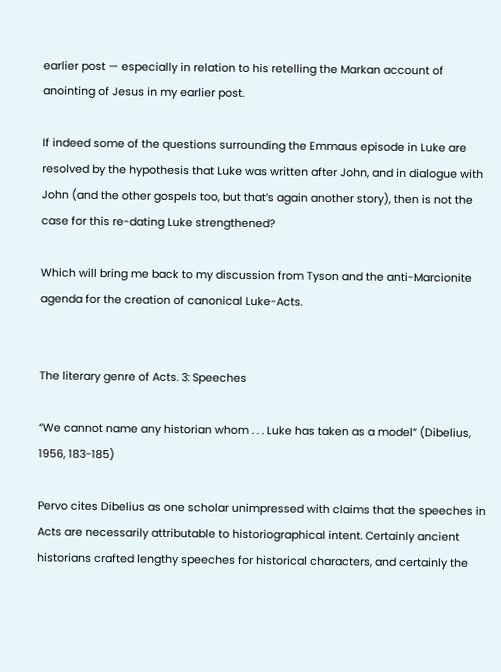earlier post — especially in relation to his retelling the Markan account of anointing of Jesus in my earlier post.

If indeed some of the questions surrounding the Emmaus episode in Luke are resolved by the hypothesis that Luke was written after John, and in dialogue with John (and the other gospels too, but that’s again another story), then is not the case for this re-dating Luke strengthened?

Which will bring me back to my discussion from Tyson and the anti-Marcionite agenda for the creation of canonical Luke-Acts.


The literary genre of Acts. 3: Speeches

“We cannot name any historian whom . . . Luke has taken as a model” (Dibelius, 1956, 183-185)

Pervo cites Dibelius as one scholar unimpressed with claims that the speeches in Acts are necessarily attributable to historiographical intent. Certainly ancient historians crafted lengthy speeches for historical characters, and certainly the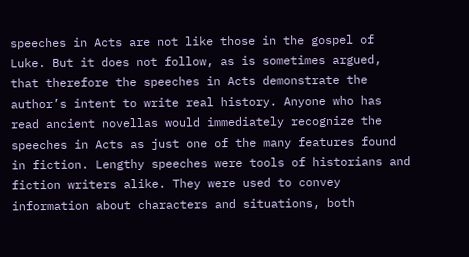speeches in Acts are not like those in the gospel of Luke. But it does not follow, as is sometimes argued, that therefore the speeches in Acts demonstrate the author’s intent to write real history. Anyone who has read ancient novellas would immediately recognize the speeches in Acts as just one of the many features found in fiction. Lengthy speeches were tools of historians and fiction writers alike. They were used to convey information about characters and situations, both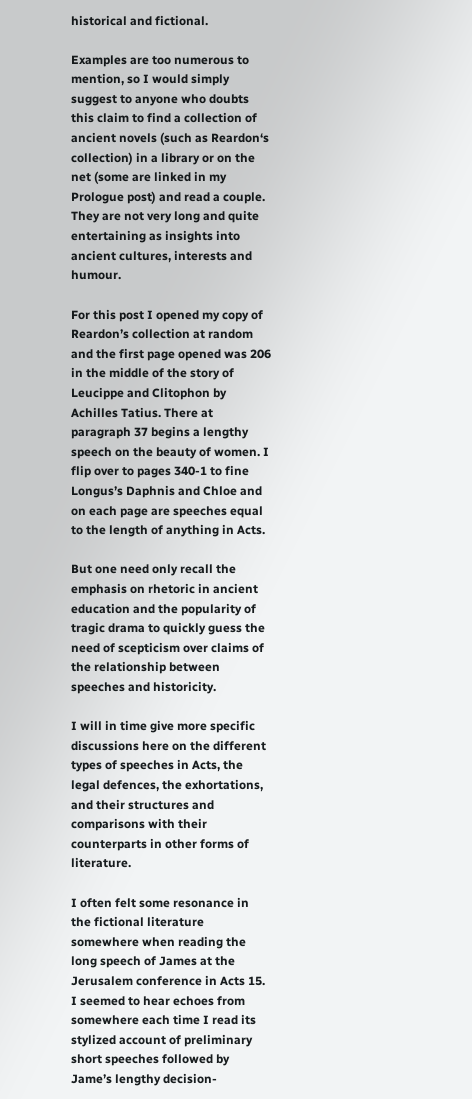historical and fictional.

Examples are too numerous to mention, so I would simply suggest to anyone who doubts this claim to find a collection of ancient novels (such as Reardon‘s collection) in a library or on the net (some are linked in my Prologue post) and read a couple. They are not very long and quite entertaining as insights into ancient cultures, interests and humour.

For this post I opened my copy of Reardon’s collection at random and the first page opened was 206 in the middle of the story of Leucippe and Clitophon by Achilles Tatius. There at paragraph 37 begins a lengthy speech on the beauty of women. I flip over to pages 340-1 to fine Longus’s Daphnis and Chloe and on each page are speeches equal to the length of anything in Acts.

But one need only recall the emphasis on rhetoric in ancient education and the popularity of tragic drama to quickly guess the need of scepticism over claims of the relationship between speeches and historicity.

I will in time give more specific discussions here on the different types of speeches in Acts, the legal defences, the exhortations, and their structures and comparisons with their counterparts in other forms of literature.

I often felt some resonance in the fictional literature somewhere when reading the long speech of James at the Jerusalem conference in Acts 15. I seemed to hear echoes from somewhere each time I read its stylized account of preliminary short speeches followed by Jame’s lengthy decision-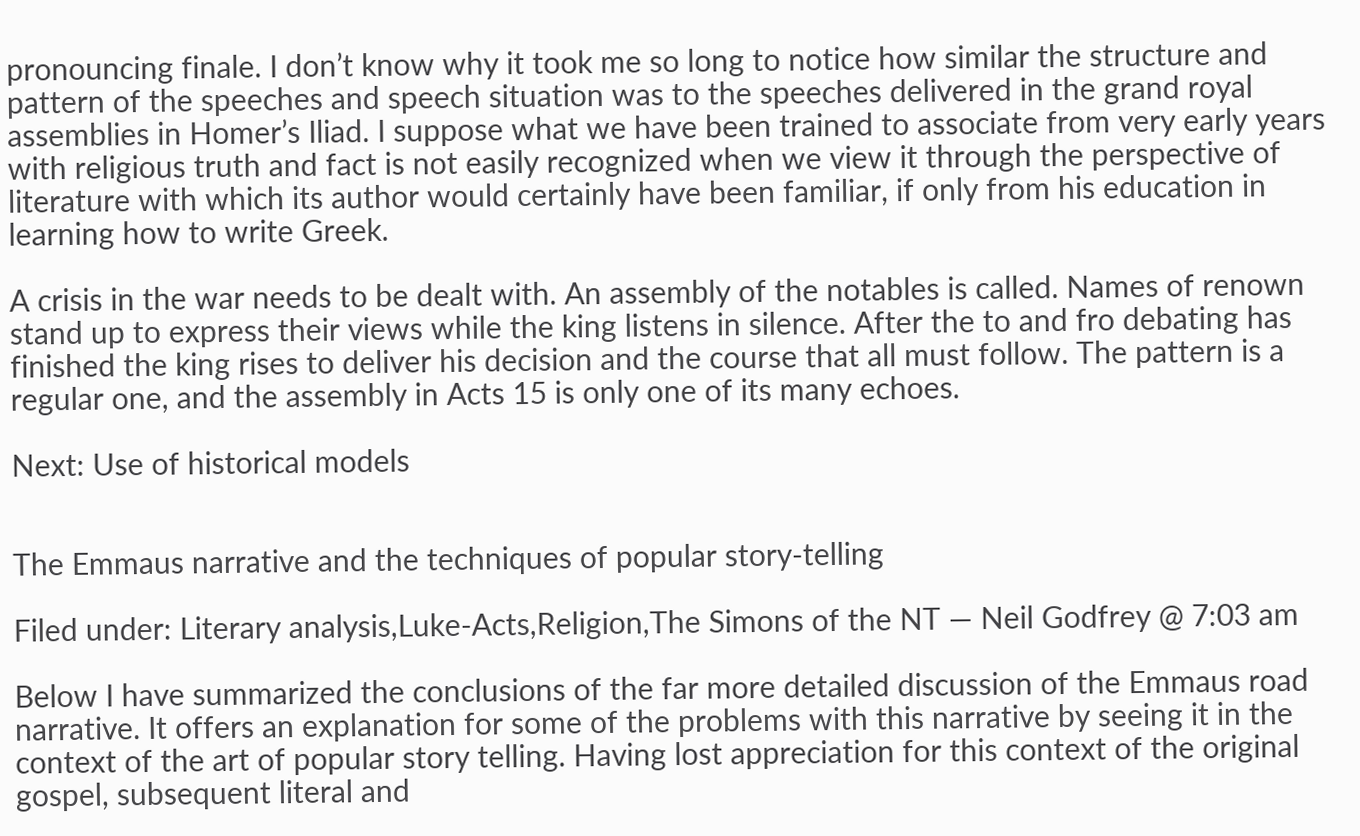pronouncing finale. I don’t know why it took me so long to notice how similar the structure and pattern of the speeches and speech situation was to the speeches delivered in the grand royal assemblies in Homer’s Iliad. I suppose what we have been trained to associate from very early years with religious truth and fact is not easily recognized when we view it through the perspective of literature with which its author would certainly have been familiar, if only from his education in learning how to write Greek.

A crisis in the war needs to be dealt with. An assembly of the notables is called. Names of renown stand up to express their views while the king listens in silence. After the to and fro debating has finished the king rises to deliver his decision and the course that all must follow. The pattern is a regular one, and the assembly in Acts 15 is only one of its many echoes.

Next: Use of historical models


The Emmaus narrative and the techniques of popular story-telling

Filed under: Literary analysis,Luke-Acts,Religion,The Simons of the NT — Neil Godfrey @ 7:03 am

Below I have summarized the conclusions of the far more detailed discussion of the Emmaus road narrative. It offers an explanation for some of the problems with this narrative by seeing it in the context of the art of popular story telling. Having lost appreciation for this context of the original gospel, subsequent literal and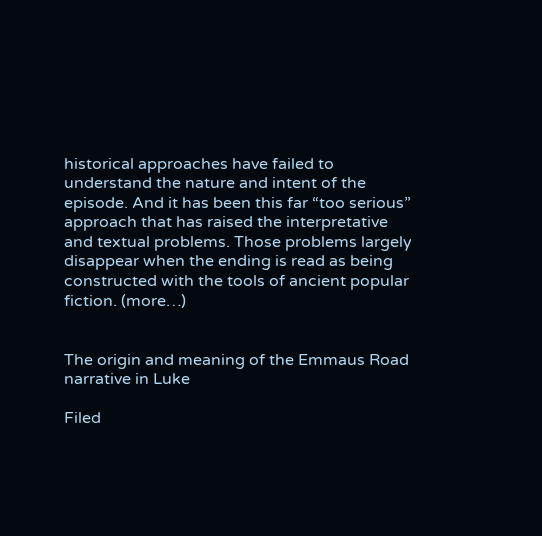historical approaches have failed to understand the nature and intent of the episode. And it has been this far “too serious” approach that has raised the interpretative and textual problems. Those problems largely disappear when the ending is read as being constructed with the tools of ancient popular fiction. (more…)


The origin and meaning of the Emmaus Road narrative in Luke

Filed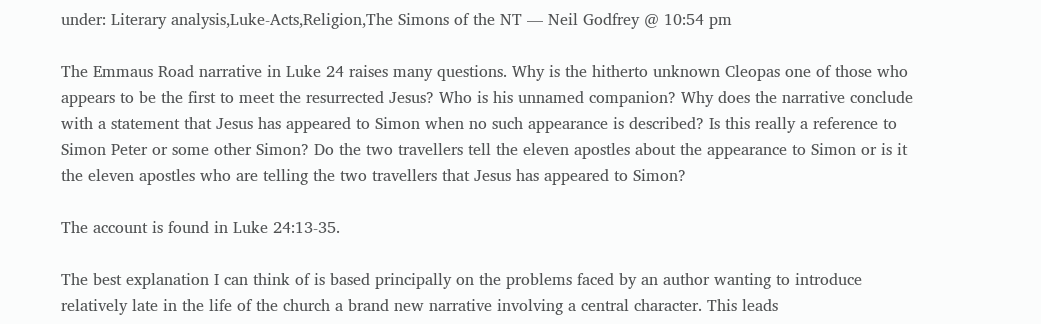under: Literary analysis,Luke-Acts,Religion,The Simons of the NT — Neil Godfrey @ 10:54 pm

The Emmaus Road narrative in Luke 24 raises many questions. Why is the hitherto unknown Cleopas one of those who appears to be the first to meet the resurrected Jesus? Who is his unnamed companion? Why does the narrative conclude with a statement that Jesus has appeared to Simon when no such appearance is described? Is this really a reference to Simon Peter or some other Simon? Do the two travellers tell the eleven apostles about the appearance to Simon or is it the eleven apostles who are telling the two travellers that Jesus has appeared to Simon?

The account is found in Luke 24:13-35.

The best explanation I can think of is based principally on the problems faced by an author wanting to introduce relatively late in the life of the church a brand new narrative involving a central character. This leads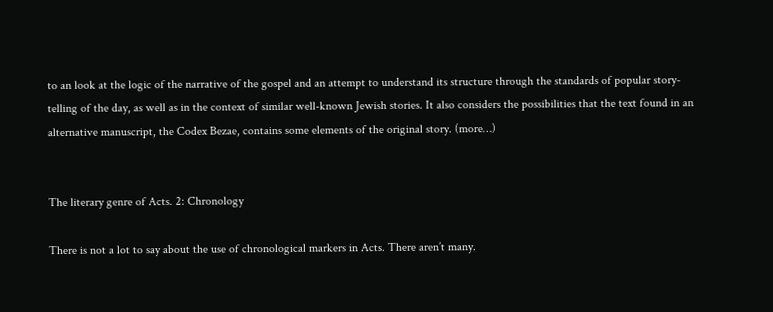to an look at the logic of the narrative of the gospel and an attempt to understand its structure through the standards of popular story-telling of the day, as well as in the context of similar well-known Jewish stories. It also considers the possibilities that the text found in an alternative manuscript, the Codex Bezae, contains some elements of the original story. (more…)


The literary genre of Acts. 2: Chronology

There is not a lot to say about the use of chronological markers in Acts. There aren’t many.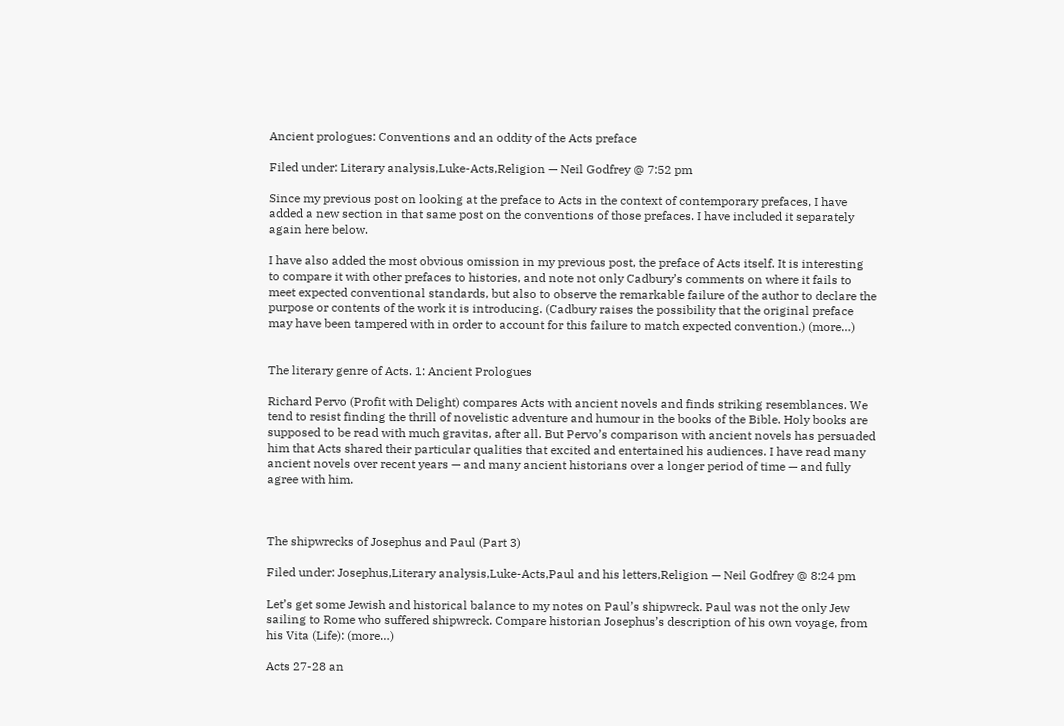Ancient prologues: Conventions and an oddity of the Acts preface

Filed under: Literary analysis,Luke-Acts,Religion — Neil Godfrey @ 7:52 pm

Since my previous post on looking at the preface to Acts in the context of contemporary prefaces, I have added a new section in that same post on the conventions of those prefaces. I have included it separately again here below.

I have also added the most obvious omission in my previous post, the preface of Acts itself. It is interesting to compare it with other prefaces to histories, and note not only Cadbury’s comments on where it fails to meet expected conventional standards, but also to observe the remarkable failure of the author to declare the purpose or contents of the work it is introducing. (Cadbury raises the possibility that the original preface may have been tampered with in order to account for this failure to match expected convention.) (more…)


The literary genre of Acts. 1: Ancient Prologues

Richard Pervo (Profit with Delight) compares Acts with ancient novels and finds striking resemblances. We tend to resist finding the thrill of novelistic adventure and humour in the books of the Bible. Holy books are supposed to be read with much gravitas, after all. But Pervo’s comparison with ancient novels has persuaded him that Acts shared their particular qualities that excited and entertained his audiences. I have read many ancient novels over recent years — and many ancient historians over a longer period of time — and fully agree with him.



The shipwrecks of Josephus and Paul (Part 3)

Filed under: Josephus,Literary analysis,Luke-Acts,Paul and his letters,Religion — Neil Godfrey @ 8:24 pm

Let’s get some Jewish and historical balance to my notes on Paul’s shipwreck. Paul was not the only Jew sailing to Rome who suffered shipwreck. Compare historian Josephus’s description of his own voyage, from his Vita (Life): (more…)

Acts 27-28 an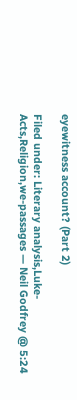eyewitness account? (Part 2)

Filed under: Literary analysis,Luke-Acts,Religion,we-passages — Neil Godfrey @ 5:24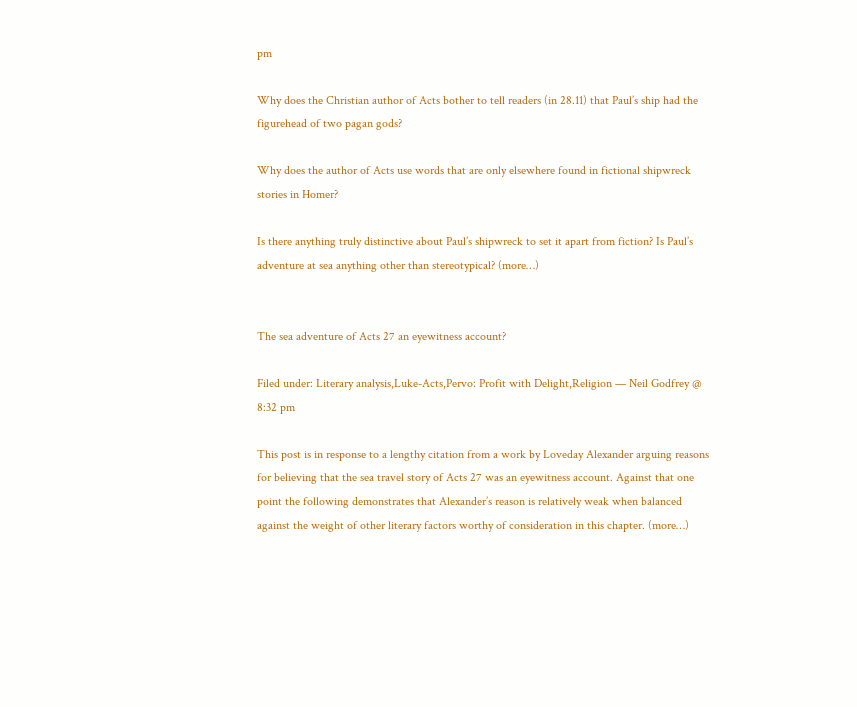pm

Why does the Christian author of Acts bother to tell readers (in 28.11) that Paul’s ship had the figurehead of two pagan gods?

Why does the author of Acts use words that are only elsewhere found in fictional shipwreck stories in Homer?

Is there anything truly distinctive about Paul’s shipwreck to set it apart from fiction? Is Paul’s adventure at sea anything other than stereotypical? (more…)


The sea adventure of Acts 27 an eyewitness account?

Filed under: Literary analysis,Luke-Acts,Pervo: Profit with Delight,Religion — Neil Godfrey @ 8:32 pm

This post is in response to a lengthy citation from a work by Loveday Alexander arguing reasons for believing that the sea travel story of Acts 27 was an eyewitness account. Against that one point the following demonstrates that Alexander’s reason is relatively weak when balanced against the weight of other literary factors worthy of consideration in this chapter. (more…)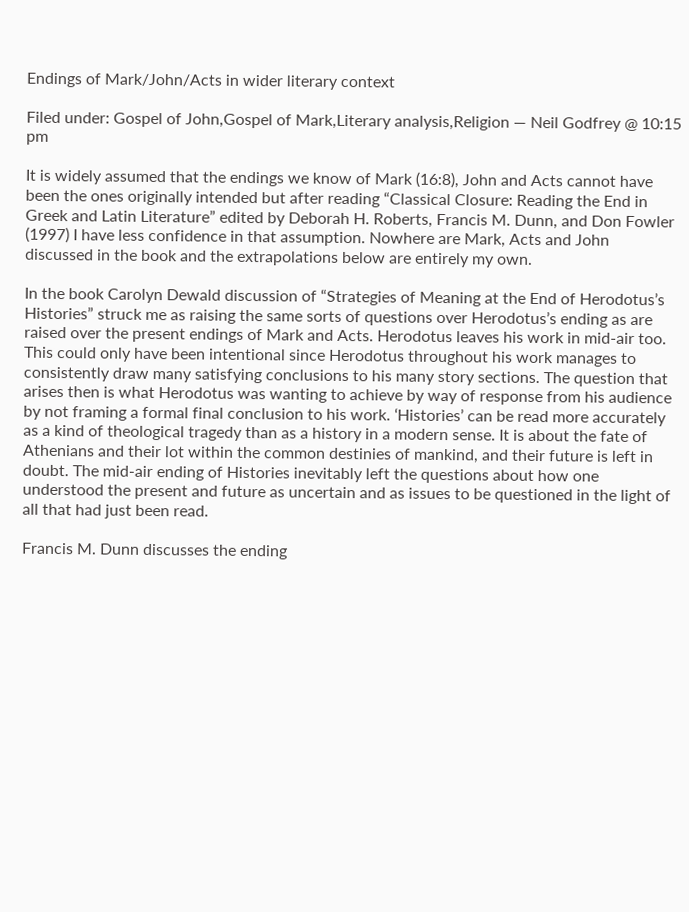Endings of Mark/John/Acts in wider literary context

Filed under: Gospel of John,Gospel of Mark,Literary analysis,Religion — Neil Godfrey @ 10:15 pm

It is widely assumed that the endings we know of Mark (16:8), John and Acts cannot have been the ones originally intended but after reading “Classical Closure: Reading the End in Greek and Latin Literature” edited by Deborah H. Roberts, Francis M. Dunn, and Don Fowler (1997) I have less confidence in that assumption. Nowhere are Mark, Acts and John discussed in the book and the extrapolations below are entirely my own.

In the book Carolyn Dewald discussion of “Strategies of Meaning at the End of Herodotus’s Histories” struck me as raising the same sorts of questions over Herodotus’s ending as are raised over the present endings of Mark and Acts. Herodotus leaves his work in mid-air too. This could only have been intentional since Herodotus throughout his work manages to consistently draw many satisfying conclusions to his many story sections. The question that arises then is what Herodotus was wanting to achieve by way of response from his audience by not framing a formal final conclusion to his work. ‘Histories’ can be read more accurately as a kind of theological tragedy than as a history in a modern sense. It is about the fate of Athenians and their lot within the common destinies of mankind, and their future is left in doubt. The mid-air ending of Histories inevitably left the questions about how one understood the present and future as uncertain and as issues to be questioned in the light of all that had just been read.

Francis M. Dunn discusses the ending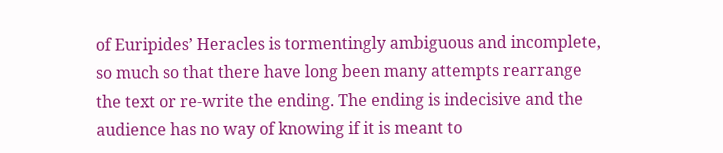of Euripides’ Heracles is tormentingly ambiguous and incomplete, so much so that there have long been many attempts rearrange the text or re-write the ending. The ending is indecisive and the audience has no way of knowing if it is meant to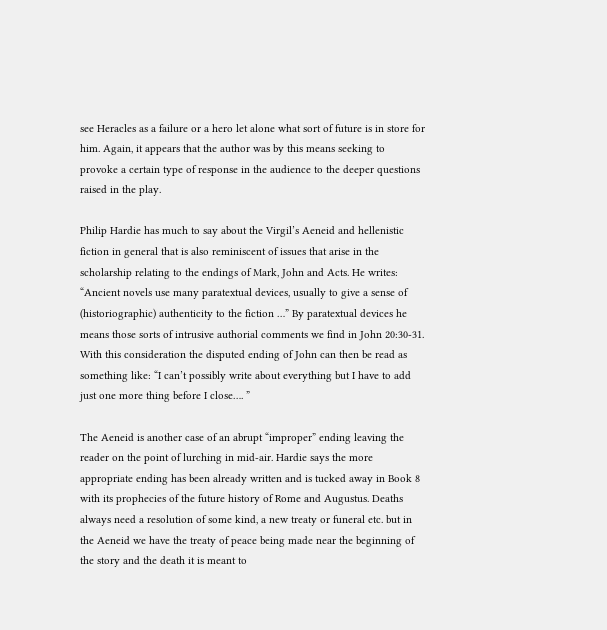see Heracles as a failure or a hero let alone what sort of future is in store for him. Again, it appears that the author was by this means seeking to provoke a certain type of response in the audience to the deeper questions raised in the play.

Philip Hardie has much to say about the Virgil’s Aeneid and hellenistic fiction in general that is also reminiscent of issues that arise in the scholarship relating to the endings of Mark, John and Acts. He writes: “Ancient novels use many paratextual devices, usually to give a sense of (historiographic) authenticity to the fiction …” By paratextual devices he means those sorts of intrusive authorial comments we find in John 20:30-31. With this consideration the disputed ending of John can then be read as something like: “I can’t possibly write about everything but I have to add just one more thing before I close…. ”

The Aeneid is another case of an abrupt “improper” ending leaving the reader on the point of lurching in mid-air. Hardie says the more appropriate ending has been already written and is tucked away in Book 8 with its prophecies of the future history of Rome and Augustus. Deaths always need a resolution of some kind, a new treaty or funeral etc. but in the Aeneid we have the treaty of peace being made near the beginning of the story and the death it is meant to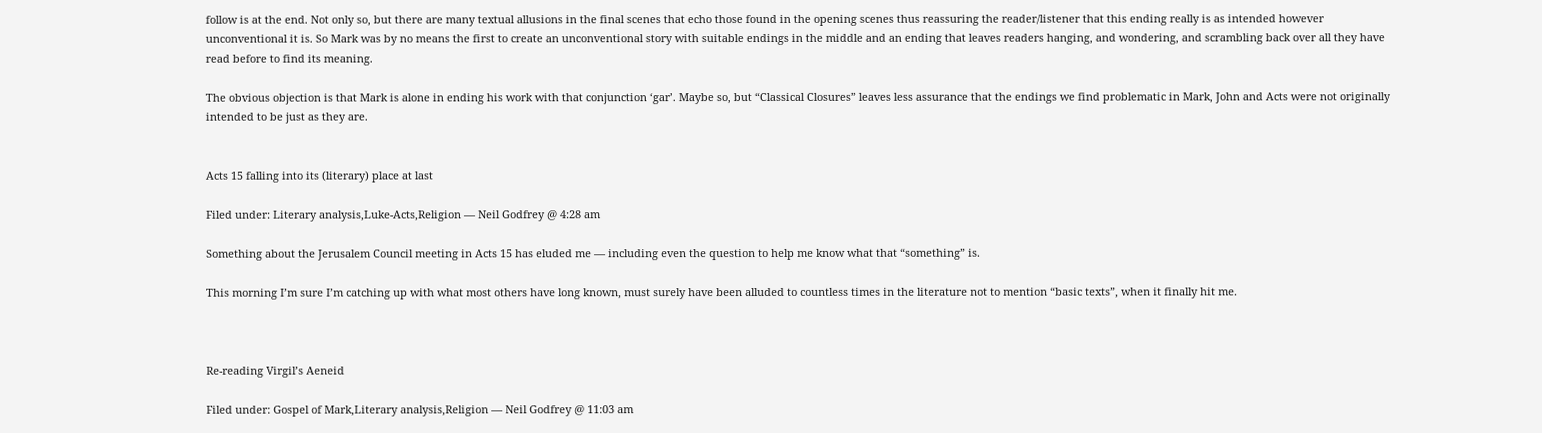follow is at the end. Not only so, but there are many textual allusions in the final scenes that echo those found in the opening scenes thus reassuring the reader/listener that this ending really is as intended however unconventional it is. So Mark was by no means the first to create an unconventional story with suitable endings in the middle and an ending that leaves readers hanging, and wondering, and scrambling back over all they have read before to find its meaning.

The obvious objection is that Mark is alone in ending his work with that conjunction ‘gar’. Maybe so, but “Classical Closures” leaves less assurance that the endings we find problematic in Mark, John and Acts were not originally intended to be just as they are.


Acts 15 falling into its (literary) place at last

Filed under: Literary analysis,Luke-Acts,Religion — Neil Godfrey @ 4:28 am

Something about the Jerusalem Council meeting in Acts 15 has eluded me — including even the question to help me know what that “something” is.

This morning I’m sure I’m catching up with what most others have long known, must surely have been alluded to countless times in the literature not to mention “basic texts”, when it finally hit me.



Re-reading Virgil’s Aeneid

Filed under: Gospel of Mark,Literary analysis,Religion — Neil Godfrey @ 11:03 am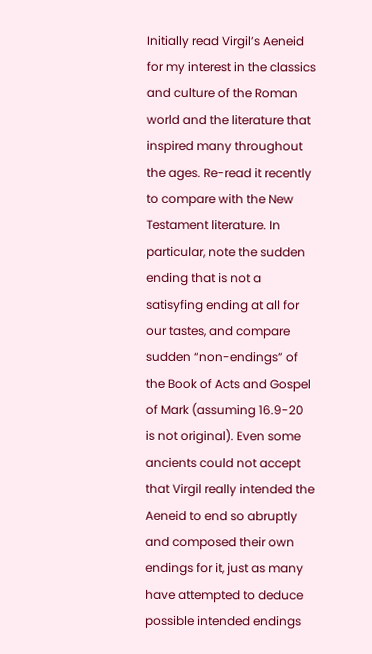Initially read Virgil’s Aeneid for my interest in the classics and culture of the Roman world and the literature that inspired many throughout the ages. Re-read it recently to compare with the New Testament literature. In particular, note the sudden ending that is not a satisyfing ending at all for our tastes, and compare sudden “non-endings” of the Book of Acts and Gospel of Mark (assuming 16.9-20 is not original). Even some ancients could not accept that Virgil really intended the Aeneid to end so abruptly and composed their own endings for it, just as many have attempted to deduce possible intended endings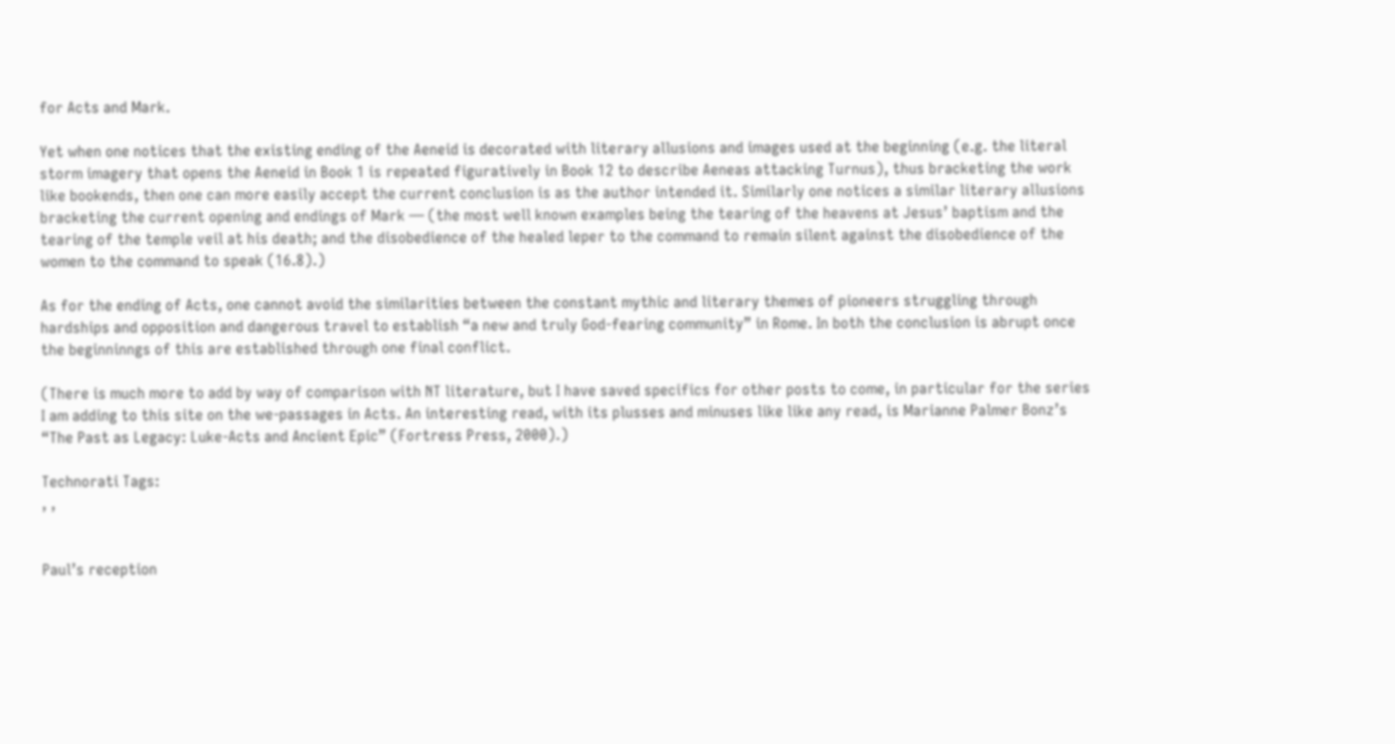for Acts and Mark.

Yet when one notices that the existing ending of the Aeneid is decorated with literary allusions and images used at the beginning (e.g. the literal storm imagery that opens the Aeneid in Book 1 is repeated figuratively in Book 12 to describe Aeneas attacking Turnus), thus bracketing the work like bookends, then one can more easily accept the current conclusion is as the author intended it. Similarly one notices a similar literary allusions bracketing the current opening and endings of Mark — (the most well known examples being the tearing of the heavens at Jesus’ baptism and the tearing of the temple veil at his death; and the disobedience of the healed leper to the command to remain silent against the disobedience of the women to the command to speak (16.8).)

As for the ending of Acts, one cannot avoid the similarities between the constant mythic and literary themes of pioneers struggling through hardships and opposition and dangerous travel to establish “a new and truly God-fearing community” in Rome. In both the conclusion is abrupt once the beginninngs of this are established through one final conflict.

(There is much more to add by way of comparison with NT literature, but I have saved specifics for other posts to come, in particular for the series I am adding to this site on the we-passages in Acts. An interesting read, with its plusses and minuses like like any read, is Marianne Palmer Bonz’s “The Past as Legacy: Luke-Acts and Ancient Epic” (Fortress Press, 2000).)

Technorati Tags:
, ,


Paul’s reception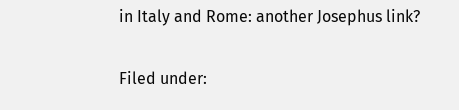in Italy and Rome: another Josephus link?

Filed under: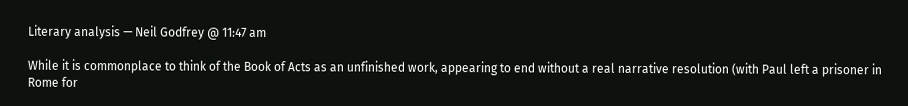Literary analysis — Neil Godfrey @ 11:47 am

While it is commonplace to think of the Book of Acts as an unfinished work, appearing to end without a real narrative resolution (with Paul left a prisoner in Rome for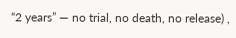“2 years” — no trial, no death, no release) ,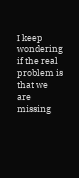I keep wondering if the real problem is that we are missing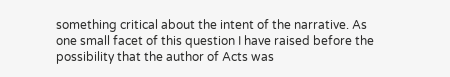something critical about the intent of the narrative. As one small facet of this question I have raised before the possibility that the author of Acts was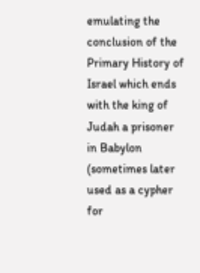emulating the conclusion of the Primary History of Israel which ends with the king of Judah a prisoner in Babylon (sometimes later used as a cypher for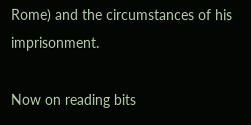Rome) and the circumstances of his imprisonment.

Now on reading bits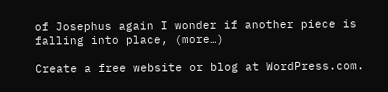of Josephus again I wonder if another piece is falling into place, (more…)

Create a free website or blog at WordPress.com.